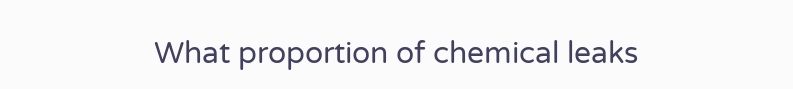What proportion of chemical leaks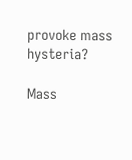provoke mass hysteria?

Mass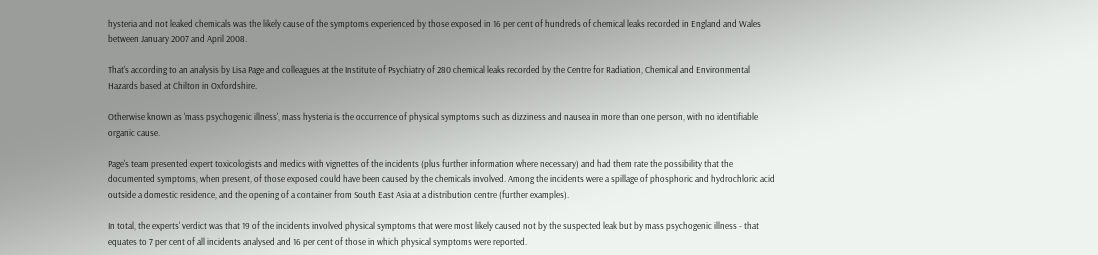hysteria and not leaked chemicals was the likely cause of the symptoms experienced by those exposed in 16 per cent of hundreds of chemical leaks recorded in England and Wales between January 2007 and April 2008.

That's according to an analysis by Lisa Page and colleagues at the Institute of Psychiatry of 280 chemical leaks recorded by the Centre for Radiation, Chemical and Environmental Hazards based at Chilton in Oxfordshire.

Otherwise known as 'mass psychogenic illness', mass hysteria is the occurrence of physical symptoms such as dizziness and nausea in more than one person, with no identifiable organic cause.

Page's team presented expert toxicologists and medics with vignettes of the incidents (plus further information where necessary) and had them rate the possibility that the documented symptoms, when present, of those exposed could have been caused by the chemicals involved. Among the incidents were a spillage of phosphoric and hydrochloric acid outside a domestic residence, and the opening of a container from South East Asia at a distribution centre (further examples).

In total, the experts' verdict was that 19 of the incidents involved physical symptoms that were most likely caused not by the suspected leak but by mass psychogenic illness - that equates to 7 per cent of all incidents analysed and 16 per cent of those in which physical symptoms were reported.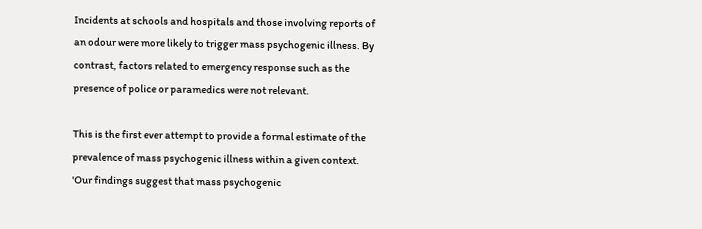Incidents at schools and hospitals and those involving reports of an odour were more likely to trigger mass psychogenic illness. By contrast, factors related to emergency response such as the presence of police or paramedics were not relevant.

This is the first ever attempt to provide a formal estimate of the prevalence of mass psychogenic illness within a given context. 'Our findings suggest that mass psychogenic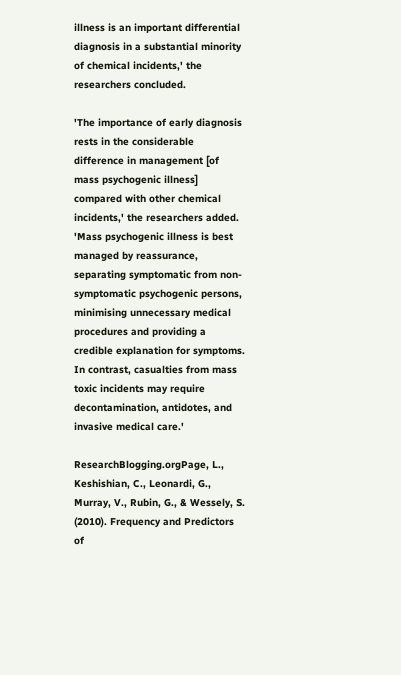illness is an important differential diagnosis in a substantial minority of chemical incidents,' the researchers concluded.

'The importance of early diagnosis rests in the considerable difference in management [of mass psychogenic illness] compared with other chemical incidents,' the researchers added. 'Mass psychogenic illness is best managed by reassurance, separating symptomatic from non-symptomatic psychogenic persons, minimising unnecessary medical procedures and providing a credible explanation for symptoms. In contrast, casualties from mass toxic incidents may require decontamination, antidotes, and invasive medical care.'

ResearchBlogging.orgPage, L., Keshishian, C., Leonardi, G., Murray, V., Rubin, G., & Wessely, S. (2010). Frequency and Predictors of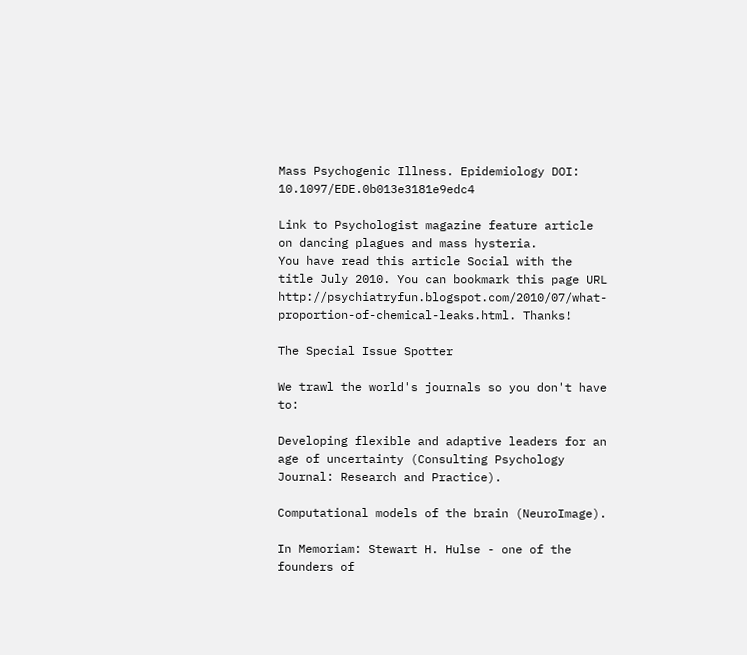Mass Psychogenic Illness. Epidemiology DOI: 10.1097/EDE.0b013e3181e9edc4

Link to Psychologist magazine feature article on dancing plagues and mass hysteria.
You have read this article Social with the title July 2010. You can bookmark this page URL http://psychiatryfun.blogspot.com/2010/07/what-proportion-of-chemical-leaks.html. Thanks!

The Special Issue Spotter

We trawl the world's journals so you don't have to:

Developing flexible and adaptive leaders for an age of uncertainty (Consulting Psychology Journal: Research and Practice).

Computational models of the brain (NeuroImage).

In Memoriam: Stewart H. Hulse - one of the founders of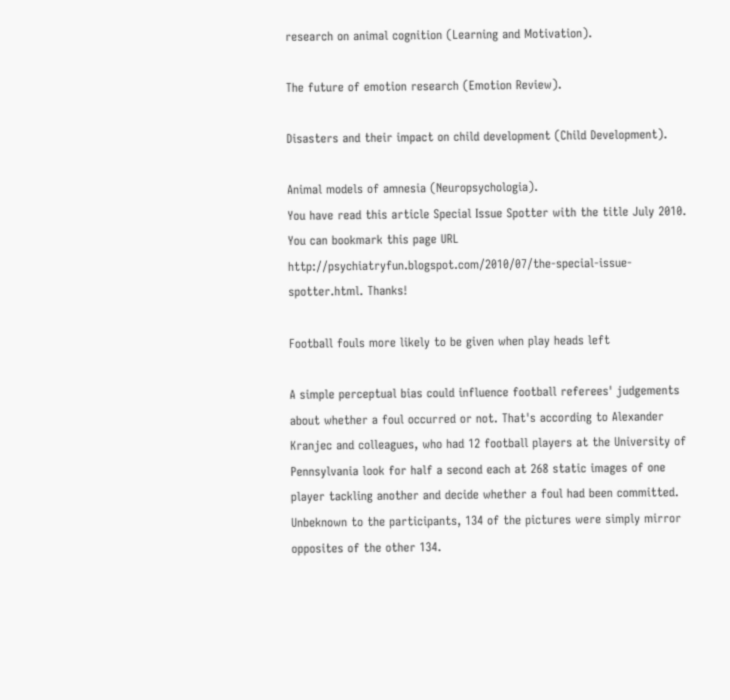research on animal cognition (Learning and Motivation).

The future of emotion research (Emotion Review).

Disasters and their impact on child development (Child Development).

Animal models of amnesia (Neuropsychologia).
You have read this article Special Issue Spotter with the title July 2010. You can bookmark this page URL http://psychiatryfun.blogspot.com/2010/07/the-special-issue-spotter.html. Thanks!

Football fouls more likely to be given when play heads left

A simple perceptual bias could influence football referees' judgements about whether a foul occurred or not. That's according to Alexander Kranjec and colleagues, who had 12 football players at the University of Pennsylvania look for half a second each at 268 static images of one player tackling another and decide whether a foul had been committed. Unbeknown to the participants, 134 of the pictures were simply mirror opposites of the other 134.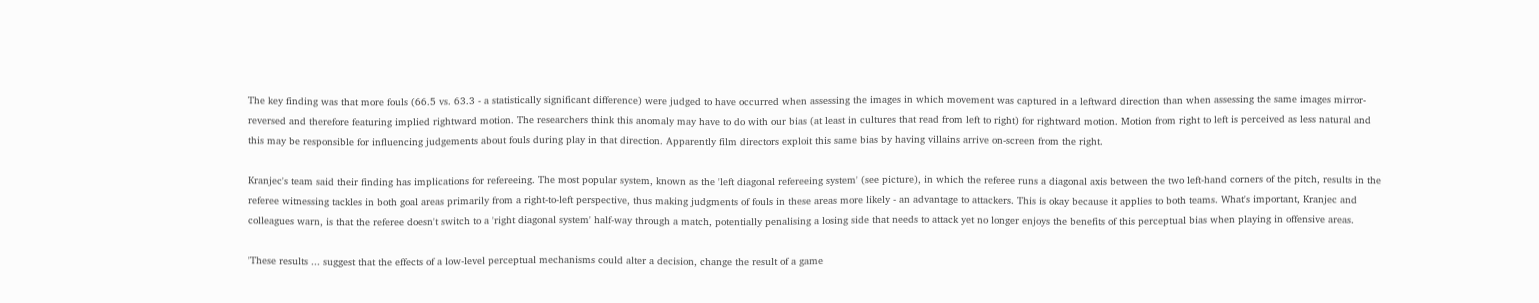The key finding was that more fouls (66.5 vs. 63.3 - a statistically significant difference) were judged to have occurred when assessing the images in which movement was captured in a leftward direction than when assessing the same images mirror-reversed and therefore featuring implied rightward motion. The researchers think this anomaly may have to do with our bias (at least in cultures that read from left to right) for rightward motion. Motion from right to left is perceived as less natural and this may be responsible for influencing judgements about fouls during play in that direction. Apparently film directors exploit this same bias by having villains arrive on-screen from the right.

Kranjec's team said their finding has implications for refereeing. The most popular system, known as the 'left diagonal refereeing system' (see picture), in which the referee runs a diagonal axis between the two left-hand corners of the pitch, results in the referee witnessing tackles in both goal areas primarily from a right-to-left perspective, thus making judgments of fouls in these areas more likely - an advantage to attackers. This is okay because it applies to both teams. What's important, Kranjec and colleagues warn, is that the referee doesn't switch to a 'right diagonal system' half-way through a match, potentially penalising a losing side that needs to attack yet no longer enjoys the benefits of this perceptual bias when playing in offensive areas.

'These results ... suggest that the effects of a low-level perceptual mechanisms could alter a decision, change the result of a game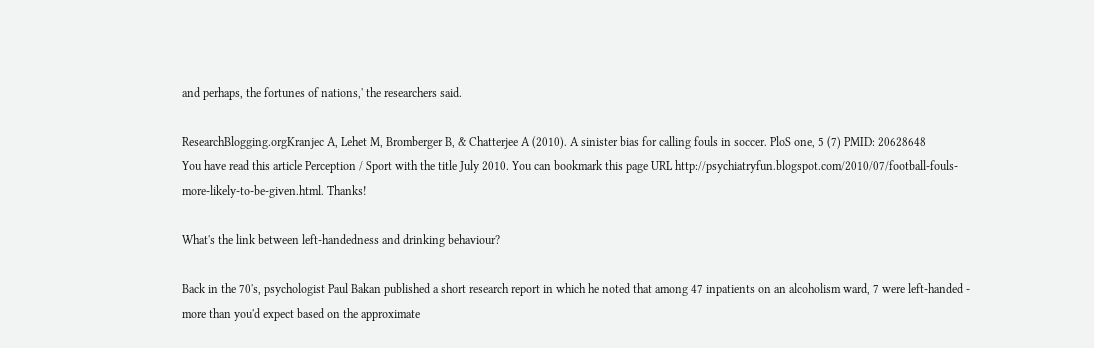and perhaps, the fortunes of nations,' the researchers said.

ResearchBlogging.orgKranjec A, Lehet M, Bromberger B, & Chatterjee A (2010). A sinister bias for calling fouls in soccer. PloS one, 5 (7) PMID: 20628648
You have read this article Perception / Sport with the title July 2010. You can bookmark this page URL http://psychiatryfun.blogspot.com/2010/07/football-fouls-more-likely-to-be-given.html. Thanks!

What's the link between left-handedness and drinking behaviour?

Back in the 70's, psychologist Paul Bakan published a short research report in which he noted that among 47 inpatients on an alcoholism ward, 7 were left-handed - more than you'd expect based on the approximate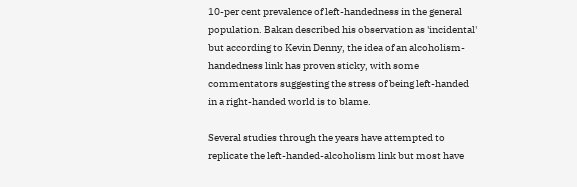10-per cent prevalence of left-handedness in the general population. Bakan described his observation as 'incidental' but according to Kevin Denny, the idea of an alcoholism-handedness link has proven sticky, with some commentators suggesting the stress of being left-handed in a right-handed world is to blame.

Several studies through the years have attempted to replicate the left-handed-alcoholism link but most have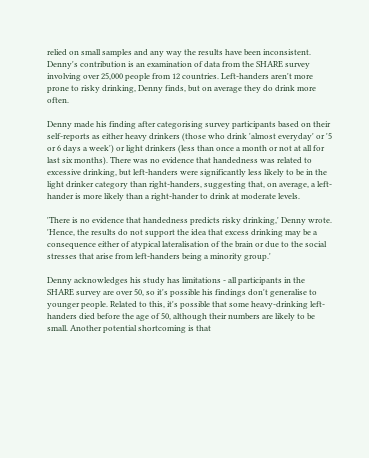relied on small samples and any way the results have been inconsistent. Denny's contribution is an examination of data from the SHARE survey involving over 25,000 people from 12 countries. Left-handers aren't more prone to risky drinking, Denny finds, but on average they do drink more often.

Denny made his finding after categorising survey participants based on their self-reports as either heavy drinkers (those who drink 'almost everyday' or '5 or 6 days a week') or light drinkers (less than once a month or not at all for last six months). There was no evidence that handedness was related to excessive drinking, but left-handers were significantly less likely to be in the light drinker category than right-handers, suggesting that, on average, a left-hander is more likely than a right-hander to drink at moderate levels.

'There is no evidence that handedness predicts risky drinking,' Denny wrote. 'Hence, the results do not support the idea that excess drinking may be a consequence either of atypical lateralisation of the brain or due to the social stresses that arise from left-handers being a minority group.'

Denny acknowledges his study has limitations - all participants in the SHARE survey are over 50, so it's possible his findings don't generalise to younger people. Related to this, it's possible that some heavy-drinking left-handers died before the age of 50, although their numbers are likely to be small. Another potential shortcoming is that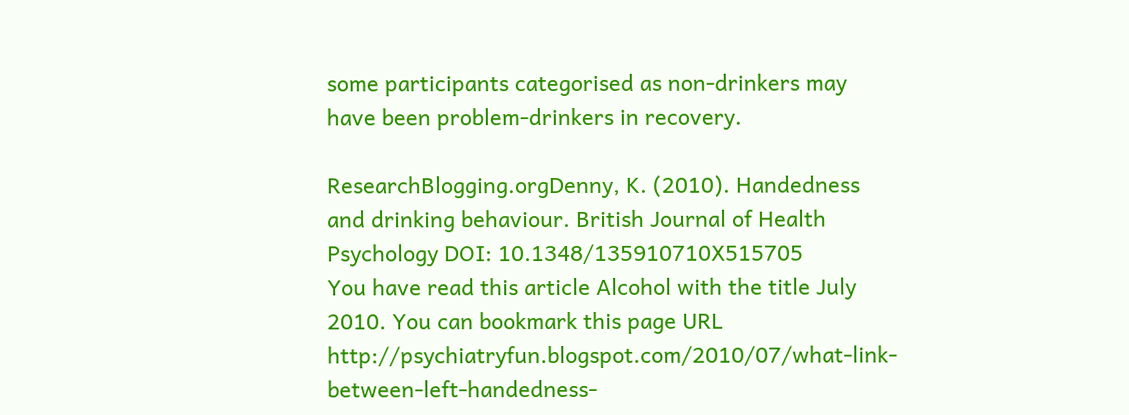some participants categorised as non-drinkers may have been problem-drinkers in recovery.

ResearchBlogging.orgDenny, K. (2010). Handedness and drinking behaviour. British Journal of Health Psychology DOI: 10.1348/135910710X515705
You have read this article Alcohol with the title July 2010. You can bookmark this page URL http://psychiatryfun.blogspot.com/2010/07/what-link-between-left-handedness-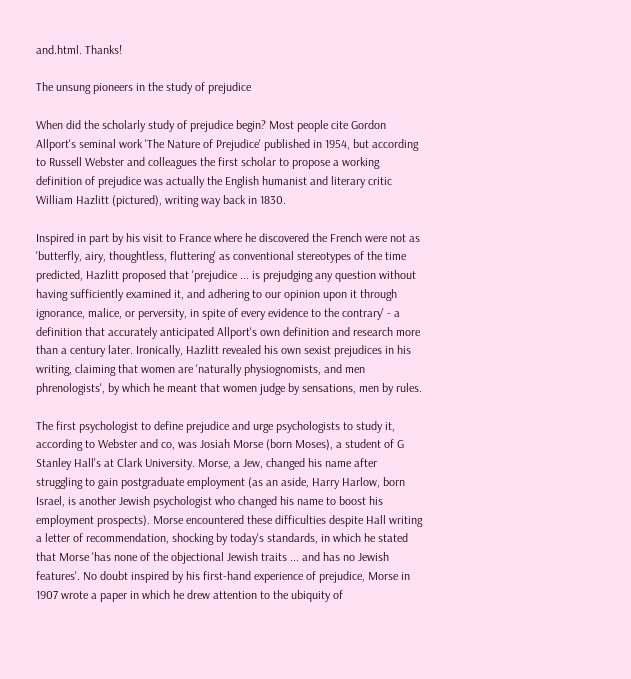and.html. Thanks!

The unsung pioneers in the study of prejudice

When did the scholarly study of prejudice begin? Most people cite Gordon Allport's seminal work 'The Nature of Prejudice' published in 1954, but according to Russell Webster and colleagues the first scholar to propose a working definition of prejudice was actually the English humanist and literary critic William Hazlitt (pictured), writing way back in 1830.

Inspired in part by his visit to France where he discovered the French were not as 'butterfly, airy, thoughtless, fluttering' as conventional stereotypes of the time predicted, Hazlitt proposed that 'prejudice ... is prejudging any question without having sufficiently examined it, and adhering to our opinion upon it through ignorance, malice, or perversity, in spite of every evidence to the contrary' - a definition that accurately anticipated Allport's own definition and research more than a century later. Ironically, Hazlitt revealed his own sexist prejudices in his writing, claiming that women are 'naturally physiognomists, and men phrenologists', by which he meant that women judge by sensations, men by rules.

The first psychologist to define prejudice and urge psychologists to study it, according to Webster and co, was Josiah Morse (born Moses), a student of G Stanley Hall's at Clark University. Morse, a Jew, changed his name after struggling to gain postgraduate employment (as an aside, Harry Harlow, born Israel, is another Jewish psychologist who changed his name to boost his employment prospects). Morse encountered these difficulties despite Hall writing a letter of recommendation, shocking by today's standards, in which he stated that Morse 'has none of the objectional Jewish traits ... and has no Jewish features'. No doubt inspired by his first-hand experience of prejudice, Morse in 1907 wrote a paper in which he drew attention to the ubiquity of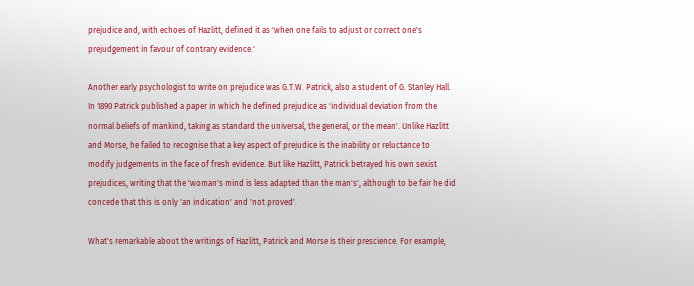prejudice and, with echoes of Hazlitt, defined it as 'when one fails to adjust or correct one's prejudgement in favour of contrary evidence.'

Another early psychologist to write on prejudice was G.T.W. Patrick, also a student of G. Stanley Hall. In 1890 Patrick published a paper in which he defined prejudice as 'individual deviation from the normal beliefs of mankind, taking as standard the universal, the general, or the mean'. Unlike Hazlitt and Morse, he failed to recognise that a key aspect of prejudice is the inability or reluctance to modify judgements in the face of fresh evidence. But like Hazlitt, Patrick betrayed his own sexist prejudices, writing that the 'woman's mind is less adapted than the man's', although to be fair he did concede that this is only 'an indication' and 'not proved'.

What's remarkable about the writings of Hazlitt, Patrick and Morse is their prescience. For example,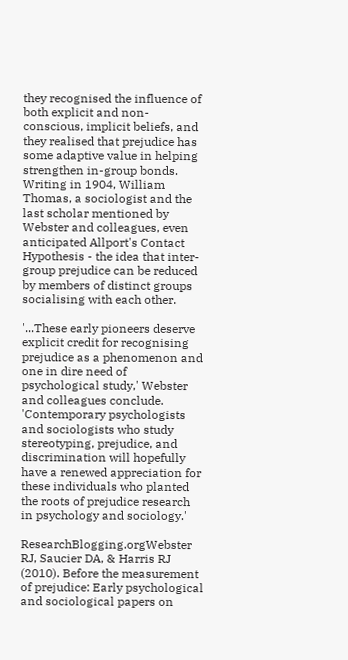they recognised the influence of both explicit and non-conscious, implicit beliefs, and they realised that prejudice has some adaptive value in helping strengthen in-group bonds. Writing in 1904, William Thomas, a sociologist and the last scholar mentioned by Webster and colleagues, even anticipated Allport's Contact Hypothesis - the idea that inter-group prejudice can be reduced by members of distinct groups socialising with each other.

'...These early pioneers deserve explicit credit for recognising prejudice as a phenomenon and one in dire need of psychological study,' Webster and colleagues conclude. 'Contemporary psychologists and sociologists who study stereotyping, prejudice, and discrimination will hopefully have a renewed appreciation for these individuals who planted the roots of prejudice research in psychology and sociology.'

ResearchBlogging.orgWebster RJ, Saucier DA, & Harris RJ (2010). Before the measurement of prejudice: Early psychological and sociological papers on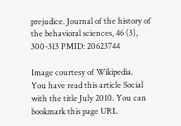prejudice. Journal of the history of the behavioral sciences, 46 (3), 300-313 PMID: 20623744

Image courtesy of Wikipedia.
You have read this article Social with the title July 2010. You can bookmark this page URL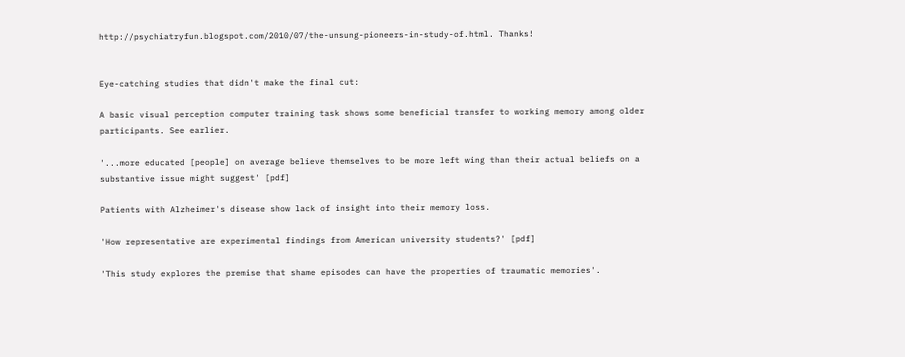http://psychiatryfun.blogspot.com/2010/07/the-unsung-pioneers-in-study-of.html. Thanks!


Eye-catching studies that didn't make the final cut:

A basic visual perception computer training task shows some beneficial transfer to working memory among older participants. See earlier.

'...more educated [people] on average believe themselves to be more left wing than their actual beliefs on a substantive issue might suggest' [pdf]

Patients with Alzheimer's disease show lack of insight into their memory loss.

'How representative are experimental findings from American university students?' [pdf]

'This study explores the premise that shame episodes can have the properties of traumatic memories'.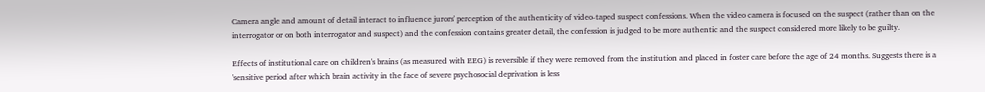Camera angle and amount of detail interact to influence jurors' perception of the authenticity of video-taped suspect confessions. When the video camera is focused on the suspect (rather than on the interrogator or on both interrogator and suspect) and the confession contains greater detail, the confession is judged to be more authentic and the suspect considered more likely to be guilty.

Effects of institutional care on children's brains (as measured with EEG) is reversible if they were removed from the institution and placed in foster care before the age of 24 months. Suggests there is a 'sensitive period after which brain activity in the face of severe psychosocial deprivation is less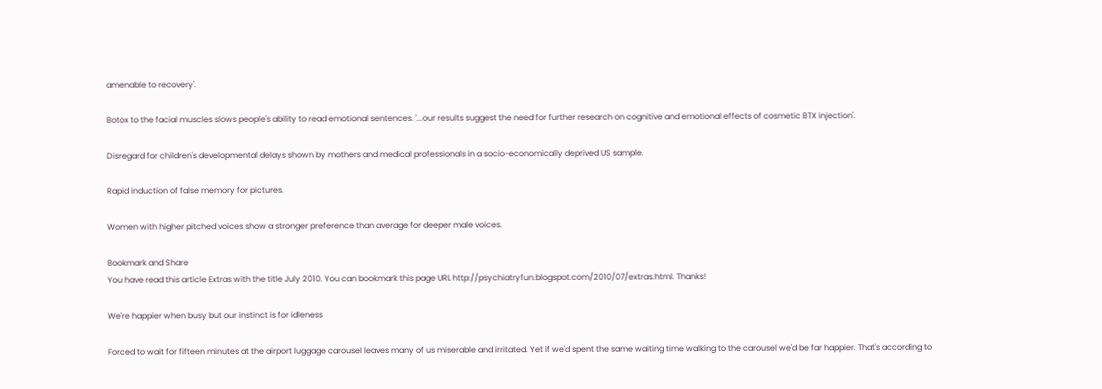amenable to recovery'.

Botox to the facial muscles slows people's ability to read emotional sentences. '...our results suggest the need for further research on cognitive and emotional effects of cosmetic BTX injection'.

Disregard for children's developmental delays shown by mothers and medical professionals in a socio-economically deprived US sample.

Rapid induction of false memory for pictures.

Women with higher pitched voices show a stronger preference than average for deeper male voices.

Bookmark and Share
You have read this article Extras with the title July 2010. You can bookmark this page URL http://psychiatryfun.blogspot.com/2010/07/extras.html. Thanks!

We're happier when busy but our instinct is for idleness

Forced to wait for fifteen minutes at the airport luggage carousel leaves many of us miserable and irritated. Yet if we'd spent the same waiting time walking to the carousel we'd be far happier. That's according to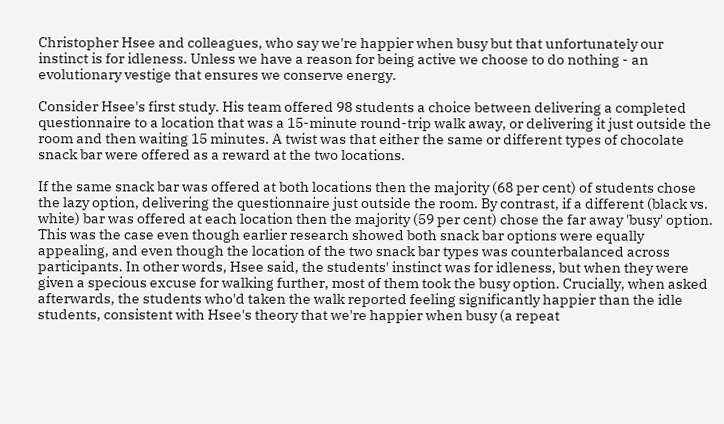Christopher Hsee and colleagues, who say we're happier when busy but that unfortunately our instinct is for idleness. Unless we have a reason for being active we choose to do nothing - an evolutionary vestige that ensures we conserve energy.

Consider Hsee's first study. His team offered 98 students a choice between delivering a completed questionnaire to a location that was a 15-minute round-trip walk away, or delivering it just outside the room and then waiting 15 minutes. A twist was that either the same or different types of chocolate snack bar were offered as a reward at the two locations.

If the same snack bar was offered at both locations then the majority (68 per cent) of students chose the lazy option, delivering the questionnaire just outside the room. By contrast, if a different (black vs. white) bar was offered at each location then the majority (59 per cent) chose the far away 'busy' option. This was the case even though earlier research showed both snack bar options were equally appealing, and even though the location of the two snack bar types was counterbalanced across participants. In other words, Hsee said, the students' instinct was for idleness, but when they were given a specious excuse for walking further, most of them took the busy option. Crucially, when asked afterwards, the students who'd taken the walk reported feeling significantly happier than the idle students, consistent with Hsee's theory that we're happier when busy (a repeat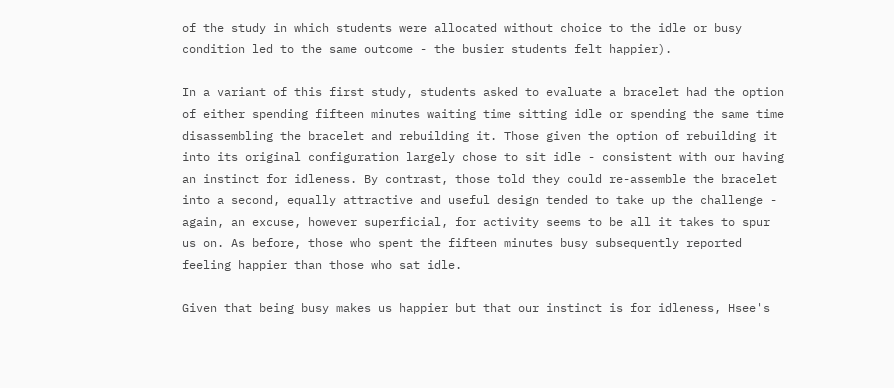of the study in which students were allocated without choice to the idle or busy condition led to the same outcome - the busier students felt happier).

In a variant of this first study, students asked to evaluate a bracelet had the option of either spending fifteen minutes waiting time sitting idle or spending the same time disassembling the bracelet and rebuilding it. Those given the option of rebuilding it into its original configuration largely chose to sit idle - consistent with our having an instinct for idleness. By contrast, those told they could re-assemble the bracelet into a second, equally attractive and useful design tended to take up the challenge - again, an excuse, however superficial, for activity seems to be all it takes to spur us on. As before, those who spent the fifteen minutes busy subsequently reported feeling happier than those who sat idle.

Given that being busy makes us happier but that our instinct is for idleness, Hsee's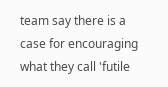team say there is a case for encouraging what they call 'futile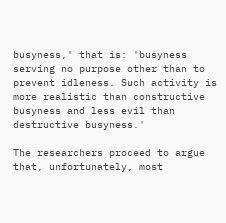busyness,' that is: 'busyness serving no purpose other than to prevent idleness. Such activity is more realistic than constructive busyness and less evil than destructive busyness.'

The researchers proceed to argue that, unfortunately, most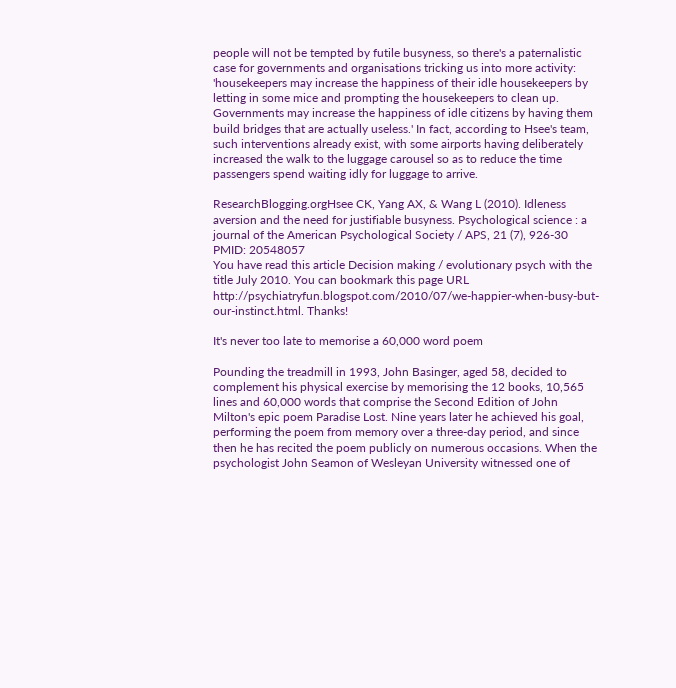people will not be tempted by futile busyness, so there's a paternalistic case for governments and organisations tricking us into more activity: 'housekeepers may increase the happiness of their idle housekeepers by letting in some mice and prompting the housekeepers to clean up. Governments may increase the happiness of idle citizens by having them build bridges that are actually useless.' In fact, according to Hsee's team, such interventions already exist, with some airports having deliberately increased the walk to the luggage carousel so as to reduce the time passengers spend waiting idly for luggage to arrive.

ResearchBlogging.orgHsee CK, Yang AX, & Wang L (2010). Idleness aversion and the need for justifiable busyness. Psychological science : a journal of the American Psychological Society / APS, 21 (7), 926-30 PMID: 20548057
You have read this article Decision making / evolutionary psych with the title July 2010. You can bookmark this page URL http://psychiatryfun.blogspot.com/2010/07/we-happier-when-busy-but-our-instinct.html. Thanks!

It's never too late to memorise a 60,000 word poem

Pounding the treadmill in 1993, John Basinger, aged 58, decided to complement his physical exercise by memorising the 12 books, 10,565 lines and 60,000 words that comprise the Second Edition of John Milton's epic poem Paradise Lost. Nine years later he achieved his goal, performing the poem from memory over a three-day period, and since then he has recited the poem publicly on numerous occasions. When the psychologist John Seamon of Wesleyan University witnessed one of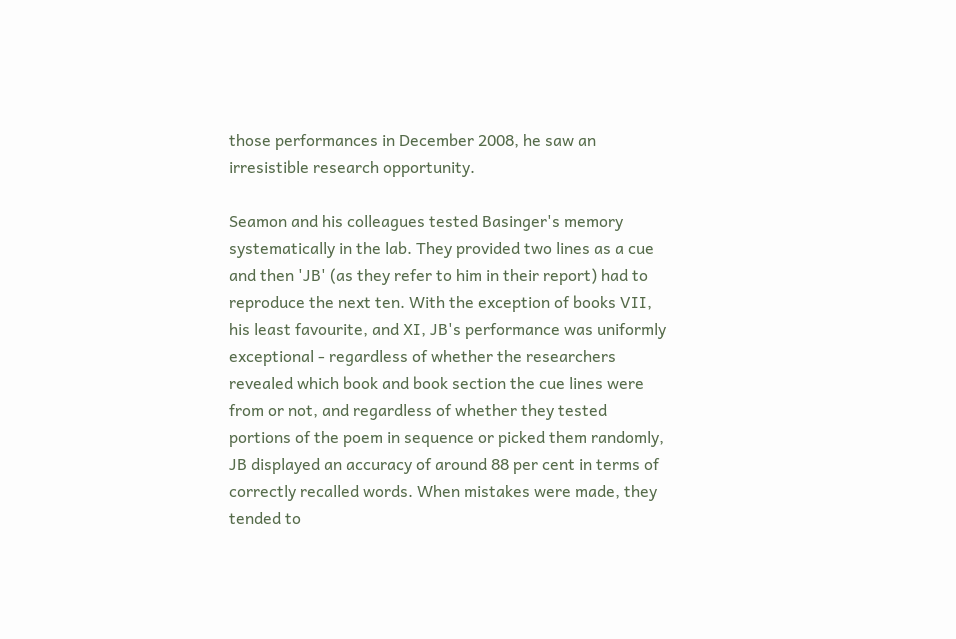those performances in December 2008, he saw an irresistible research opportunity.

Seamon and his colleagues tested Basinger's memory systematically in the lab. They provided two lines as a cue and then 'JB' (as they refer to him in their report) had to reproduce the next ten. With the exception of books VII, his least favourite, and XI, JB's performance was uniformly exceptional - regardless of whether the researchers revealed which book and book section the cue lines were from or not, and regardless of whether they tested portions of the poem in sequence or picked them randomly, JB displayed an accuracy of around 88 per cent in terms of correctly recalled words. When mistakes were made, they tended to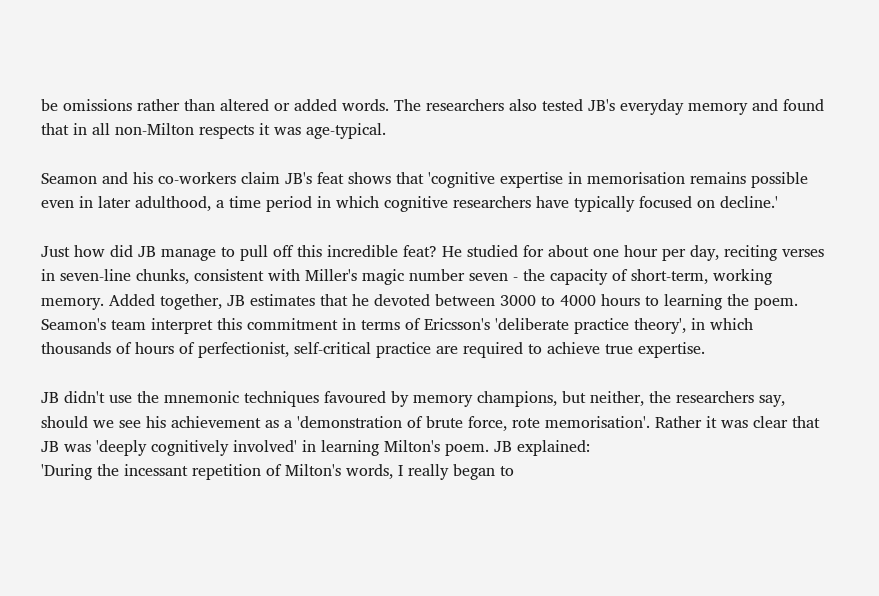be omissions rather than altered or added words. The researchers also tested JB's everyday memory and found that in all non-Milton respects it was age-typical.

Seamon and his co-workers claim JB's feat shows that 'cognitive expertise in memorisation remains possible even in later adulthood, a time period in which cognitive researchers have typically focused on decline.'

Just how did JB manage to pull off this incredible feat? He studied for about one hour per day, reciting verses in seven-line chunks, consistent with Miller's magic number seven - the capacity of short-term, working memory. Added together, JB estimates that he devoted between 3000 to 4000 hours to learning the poem. Seamon's team interpret this commitment in terms of Ericsson's 'deliberate practice theory', in which thousands of hours of perfectionist, self-critical practice are required to achieve true expertise.

JB didn't use the mnemonic techniques favoured by memory champions, but neither, the researchers say, should we see his achievement as a 'demonstration of brute force, rote memorisation'. Rather it was clear that JB was 'deeply cognitively involved' in learning Milton's poem. JB explained:
'During the incessant repetition of Milton's words, I really began to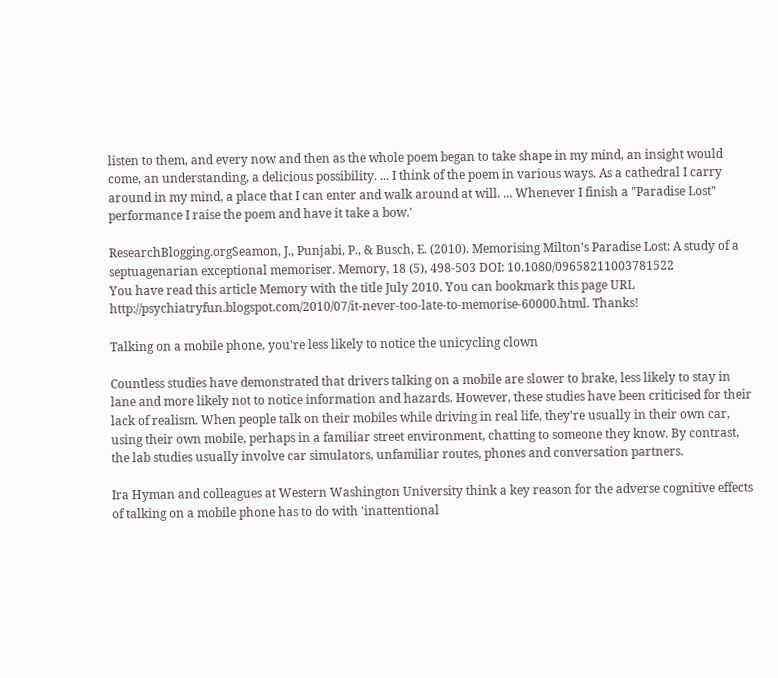listen to them, and every now and then as the whole poem began to take shape in my mind, an insight would come, an understanding, a delicious possibility. ... I think of the poem in various ways. As a cathedral I carry around in my mind, a place that I can enter and walk around at will. ... Whenever I finish a "Paradise Lost" performance I raise the poem and have it take a bow.'

ResearchBlogging.orgSeamon, J., Punjabi, P., & Busch, E. (2010). Memorising Milton's Paradise Lost: A study of a septuagenarian exceptional memoriser. Memory, 18 (5), 498-503 DOI: 10.1080/09658211003781522
You have read this article Memory with the title July 2010. You can bookmark this page URL http://psychiatryfun.blogspot.com/2010/07/it-never-too-late-to-memorise-60000.html. Thanks!

Talking on a mobile phone, you're less likely to notice the unicycling clown

Countless studies have demonstrated that drivers talking on a mobile are slower to brake, less likely to stay in lane and more likely not to notice information and hazards. However, these studies have been criticised for their lack of realism. When people talk on their mobiles while driving in real life, they're usually in their own car, using their own mobile, perhaps in a familiar street environment, chatting to someone they know. By contrast, the lab studies usually involve car simulators, unfamiliar routes, phones and conversation partners.

Ira Hyman and colleagues at Western Washington University think a key reason for the adverse cognitive effects of talking on a mobile phone has to do with 'inattentional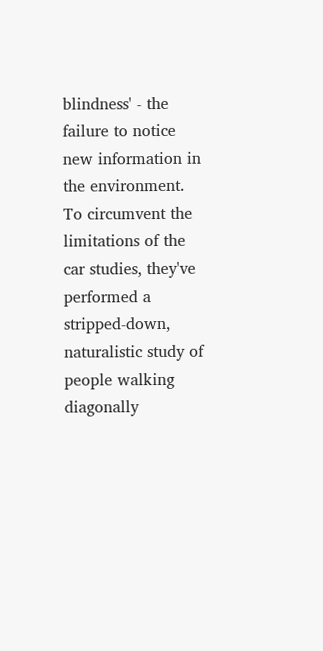blindness' - the failure to notice new information in the environment. To circumvent the limitations of the car studies, they've performed a stripped-down, naturalistic study of people walking diagonally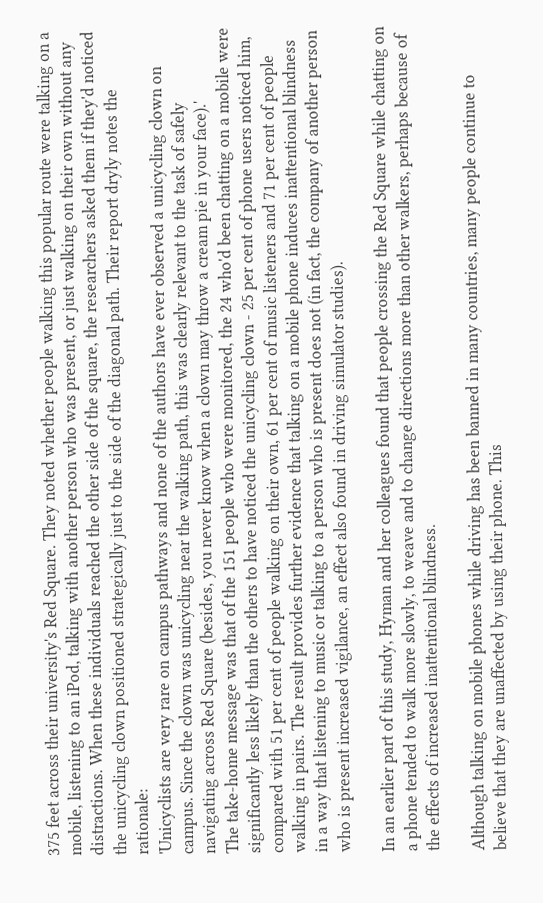375 feet across their university's Red Square. They noted whether people walking this popular route were talking on a mobile, listening to an iPod, talking with another person who was present, or just walking on their own without any distractions. When these individuals reached the other side of the square, the researchers asked them if they'd noticed the unicycling clown positioned strategically just to the side of the diagonal path. Their report dryly notes the rationale:
'Unicyclists are very rare on campus pathways and none of the authors have ever observed a unicycling clown on campus. Since the clown was unicycling near the walking path, this was clearly relevant to the task of safely navigating across Red Square (besides, you never know when a clown may throw a cream pie in your face).'
The take-home message was that of the 151 people who were monitored, the 24 who'd been chatting on a mobile were significantly less likely than the others to have noticed the unicycling clown - 25 per cent of phone users noticed him, compared with 51 per cent of people walking on their own, 61 per cent of music listeners and 71 per cent of people walking in pairs. The result provides further evidence that talking on a mobile phone induces inattentional blindness in a way that listening to music or talking to a person who is present does not (in fact, the company of another person who is present increased vigilance, an effect also found in driving simulator studies).

In an earlier part of this study, Hyman and her colleagues found that people crossing the Red Square while chatting on a phone tended to walk more slowly, to weave and to change directions more than other walkers, perhaps because of the effects of increased inattentional blindness.

Although talking on mobile phones while driving has been banned in many countries, many people continue to believe that they are unaffected by using their phone. This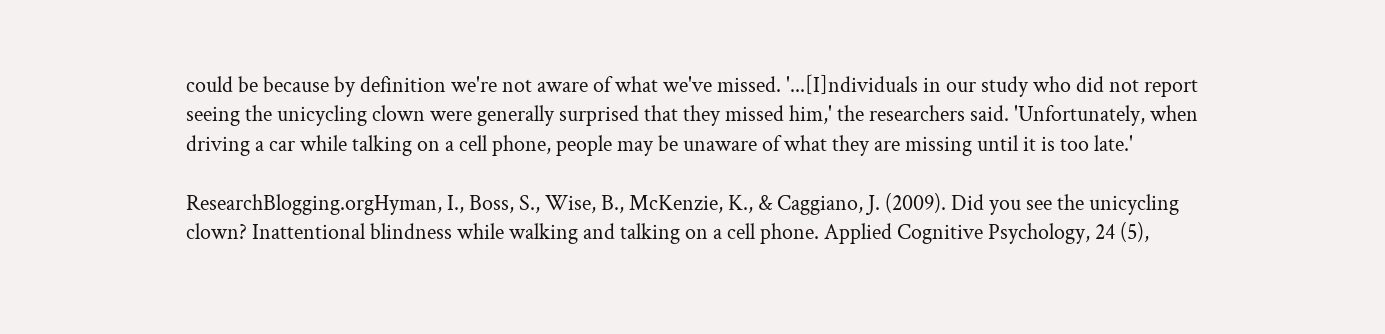could be because by definition we're not aware of what we've missed. '...[I]ndividuals in our study who did not report seeing the unicycling clown were generally surprised that they missed him,' the researchers said. 'Unfortunately, when driving a car while talking on a cell phone, people may be unaware of what they are missing until it is too late.'

ResearchBlogging.orgHyman, I., Boss, S., Wise, B., McKenzie, K., & Caggiano, J. (2009). Did you see the unicycling clown? Inattentional blindness while walking and talking on a cell phone. Applied Cognitive Psychology, 24 (5),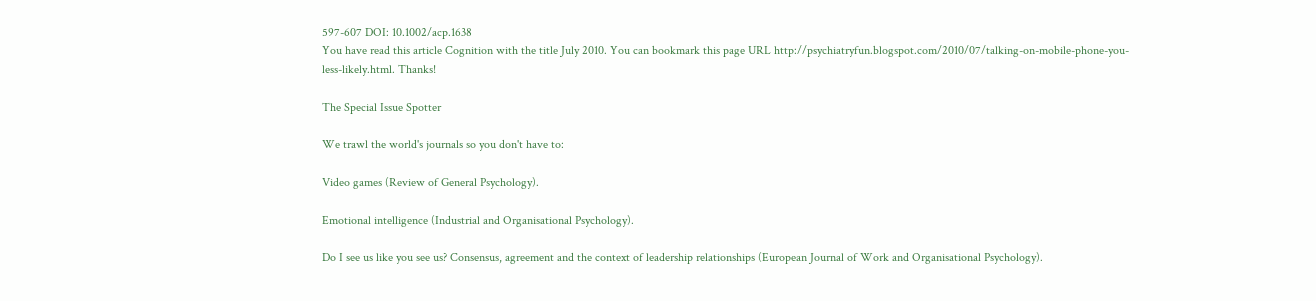597-607 DOI: 10.1002/acp.1638
You have read this article Cognition with the title July 2010. You can bookmark this page URL http://psychiatryfun.blogspot.com/2010/07/talking-on-mobile-phone-you-less-likely.html. Thanks!

The Special Issue Spotter

We trawl the world's journals so you don't have to:

Video games (Review of General Psychology).

Emotional intelligence (Industrial and Organisational Psychology).

Do I see us like you see us? Consensus, agreement and the context of leadership relationships (European Journal of Work and Organisational Psychology).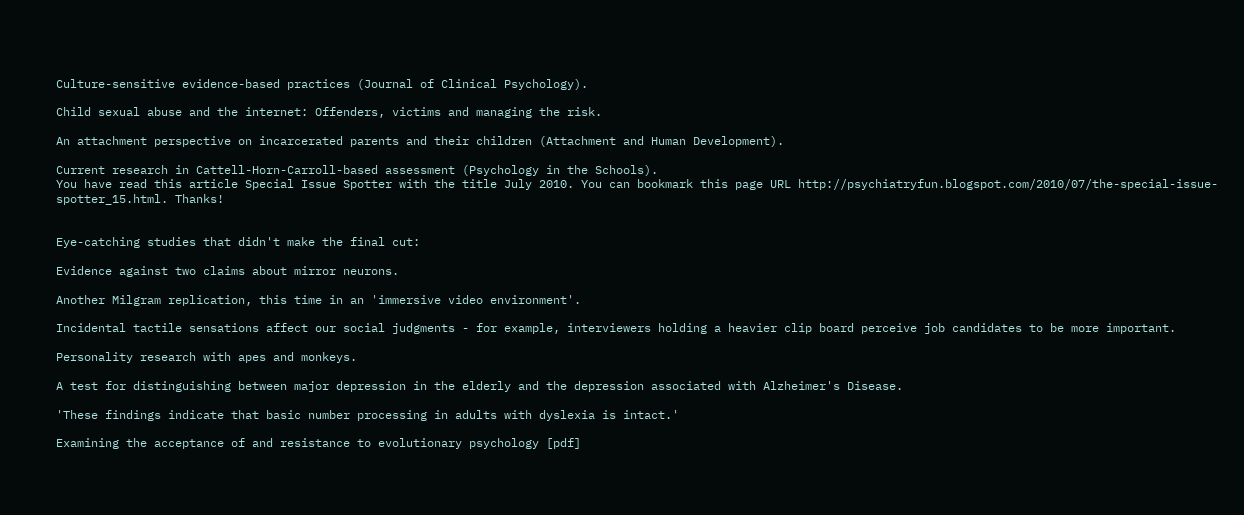Culture-sensitive evidence-based practices (Journal of Clinical Psychology).

Child sexual abuse and the internet: Offenders, victims and managing the risk.

An attachment perspective on incarcerated parents and their children (Attachment and Human Development).

Current research in Cattell-Horn-Carroll-based assessment (Psychology in the Schools).
You have read this article Special Issue Spotter with the title July 2010. You can bookmark this page URL http://psychiatryfun.blogspot.com/2010/07/the-special-issue-spotter_15.html. Thanks!


Eye-catching studies that didn't make the final cut:

Evidence against two claims about mirror neurons.

Another Milgram replication, this time in an 'immersive video environment'.

Incidental tactile sensations affect our social judgments - for example, interviewers holding a heavier clip board perceive job candidates to be more important.

Personality research with apes and monkeys.

A test for distinguishing between major depression in the elderly and the depression associated with Alzheimer's Disease.

'These findings indicate that basic number processing in adults with dyslexia is intact.'

Examining the acceptance of and resistance to evolutionary psychology [pdf]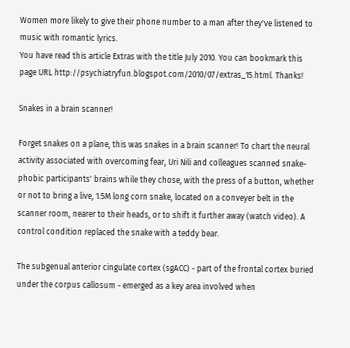Women more likely to give their phone number to a man after they've listened to music with romantic lyrics.
You have read this article Extras with the title July 2010. You can bookmark this page URL http://psychiatryfun.blogspot.com/2010/07/extras_15.html. Thanks!

Snakes in a brain scanner!

Forget snakes on a plane, this was snakes in a brain scanner! To chart the neural activity associated with overcoming fear, Uri Nili and colleagues scanned snake-phobic participants' brains while they chose, with the press of a button, whether or not to bring a live, 1.5M long corn snake, located on a conveyer belt in the scanner room, nearer to their heads, or to shift it further away (watch video). A control condition replaced the snake with a teddy bear.

The subgenual anterior cingulate cortex (sgACC) - part of the frontal cortex buried under the corpus callosum - emerged as a key area involved when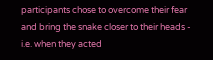participants chose to overcome their fear and bring the snake closer to their heads - i.e. when they acted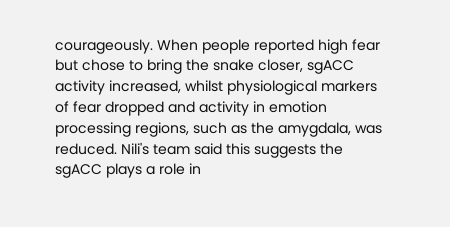courageously. When people reported high fear but chose to bring the snake closer, sgACC activity increased, whilst physiological markers of fear dropped and activity in emotion processing regions, such as the amygdala, was reduced. Nili's team said this suggests the sgACC plays a role in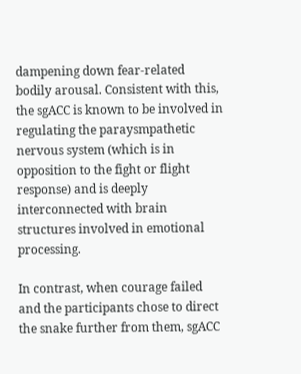dampening down fear-related bodily arousal. Consistent with this, the sgACC is known to be involved in regulating the paraysmpathetic nervous system (which is in opposition to the fight or flight response) and is deeply interconnected with brain structures involved in emotional processing.

In contrast, when courage failed and the participants chose to direct the snake further from them, sgACC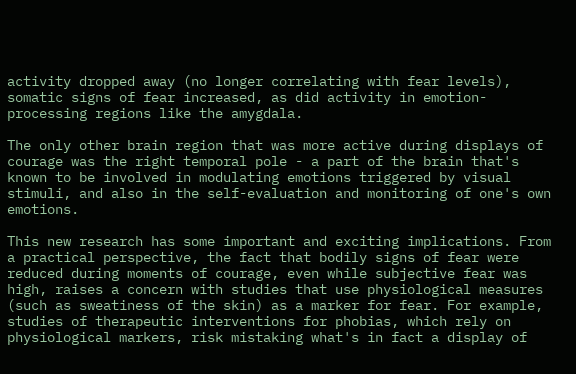activity dropped away (no longer correlating with fear levels), somatic signs of fear increased, as did activity in emotion-processing regions like the amygdala.

The only other brain region that was more active during displays of courage was the right temporal pole - a part of the brain that's known to be involved in modulating emotions triggered by visual stimuli, and also in the self-evaluation and monitoring of one's own emotions.

This new research has some important and exciting implications. From a practical perspective, the fact that bodily signs of fear were reduced during moments of courage, even while subjective fear was high, raises a concern with studies that use physiological measures (such as sweatiness of the skin) as a marker for fear. For example, studies of therapeutic interventions for phobias, which rely on physiological markers, risk mistaking what's in fact a display of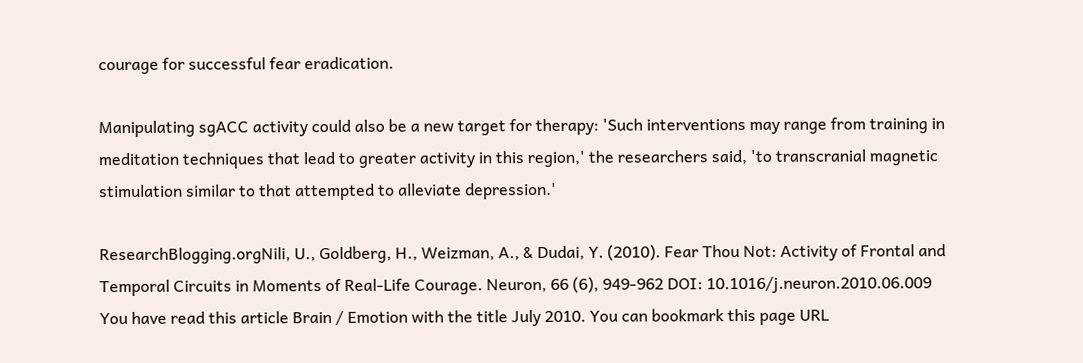courage for successful fear eradication.

Manipulating sgACC activity could also be a new target for therapy: 'Such interventions may range from training in meditation techniques that lead to greater activity in this region,' the researchers said, 'to transcranial magnetic stimulation similar to that attempted to alleviate depression.'

ResearchBlogging.orgNili, U., Goldberg, H., Weizman, A., & Dudai, Y. (2010). Fear Thou Not: Activity of Frontal and Temporal Circuits in Moments of Real-Life Courage. Neuron, 66 (6), 949-962 DOI: 10.1016/j.neuron.2010.06.009
You have read this article Brain / Emotion with the title July 2010. You can bookmark this page URL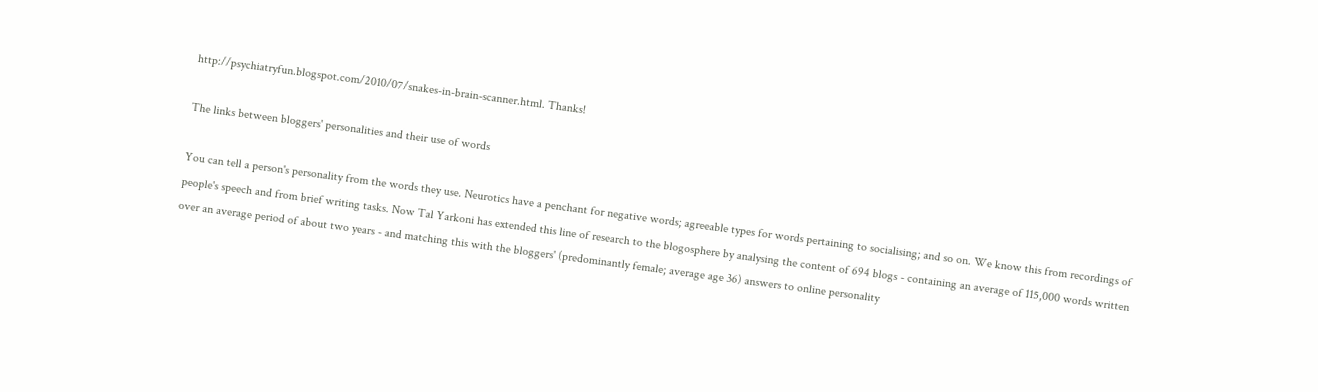http://psychiatryfun.blogspot.com/2010/07/snakes-in-brain-scanner.html. Thanks!

The links between bloggers' personalities and their use of words

You can tell a person's personality from the words they use. Neurotics have a penchant for negative words; agreeable types for words pertaining to socialising; and so on. We know this from recordings of people's speech and from brief writing tasks. Now Tal Yarkoni has extended this line of research to the blogosphere by analysing the content of 694 blogs - containing an average of 115,000 words written over an average period of about two years - and matching this with the bloggers' (predominantly female; average age 36) answers to online personality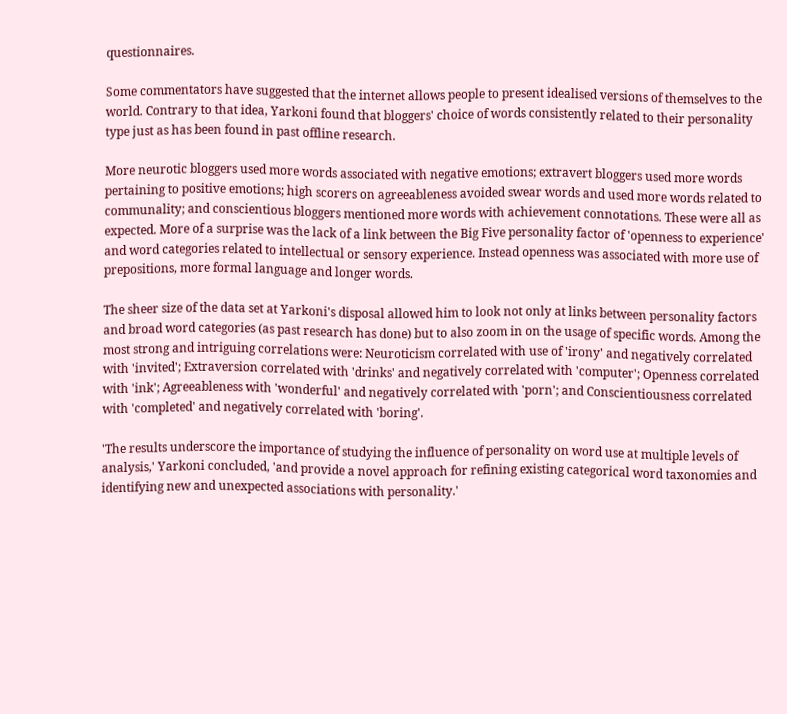questionnaires.

Some commentators have suggested that the internet allows people to present idealised versions of themselves to the world. Contrary to that idea, Yarkoni found that bloggers' choice of words consistently related to their personality type just as has been found in past offline research.

More neurotic bloggers used more words associated with negative emotions; extravert bloggers used more words pertaining to positive emotions; high scorers on agreeableness avoided swear words and used more words related to communality; and conscientious bloggers mentioned more words with achievement connotations. These were all as expected. More of a surprise was the lack of a link between the Big Five personality factor of 'openness to experience' and word categories related to intellectual or sensory experience. Instead openness was associated with more use of prepositions, more formal language and longer words.

The sheer size of the data set at Yarkoni's disposal allowed him to look not only at links between personality factors and broad word categories (as past research has done) but to also zoom in on the usage of specific words. Among the most strong and intriguing correlations were: Neuroticism correlated with use of 'irony' and negatively correlated with 'invited'; Extraversion correlated with 'drinks' and negatively correlated with 'computer'; Openness correlated with 'ink'; Agreeableness with 'wonderful' and negatively correlated with 'porn'; and Conscientiousness correlated with 'completed' and negatively correlated with 'boring'.

'The results underscore the importance of studying the influence of personality on word use at multiple levels of analysis,' Yarkoni concluded, 'and provide a novel approach for refining existing categorical word taxonomies and identifying new and unexpected associations with personality.'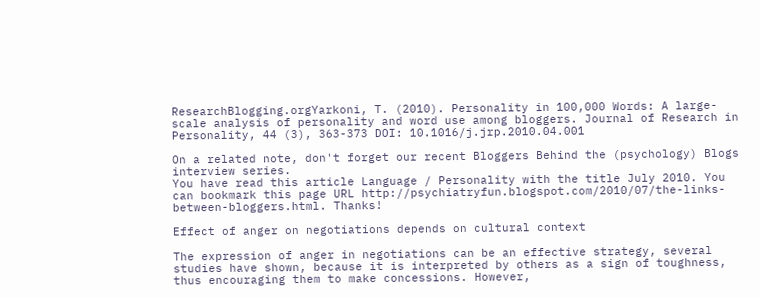ResearchBlogging.orgYarkoni, T. (2010). Personality in 100,000 Words: A large-scale analysis of personality and word use among bloggers. Journal of Research in Personality, 44 (3), 363-373 DOI: 10.1016/j.jrp.2010.04.001

On a related note, don't forget our recent Bloggers Behind the (psychology) Blogs interview series.
You have read this article Language / Personality with the title July 2010. You can bookmark this page URL http://psychiatryfun.blogspot.com/2010/07/the-links-between-bloggers.html. Thanks!

Effect of anger on negotiations depends on cultural context

The expression of anger in negotiations can be an effective strategy, several studies have shown, because it is interpreted by others as a sign of toughness, thus encouraging them to make concessions. However,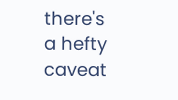there's a hefty caveat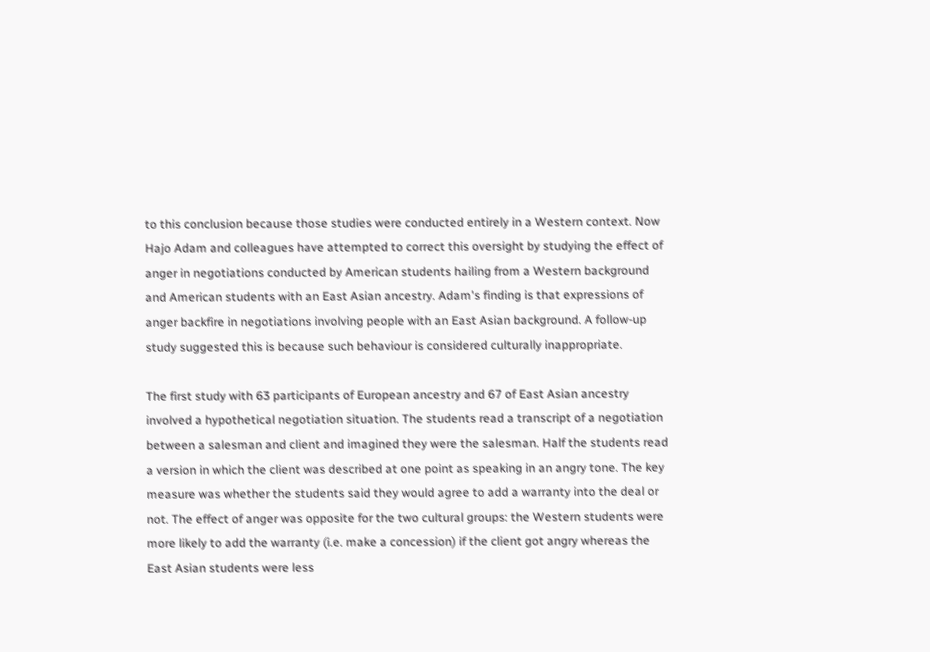to this conclusion because those studies were conducted entirely in a Western context. Now Hajo Adam and colleagues have attempted to correct this oversight by studying the effect of anger in negotiations conducted by American students hailing from a Western background and American students with an East Asian ancestry. Adam's finding is that expressions of anger backfire in negotiations involving people with an East Asian background. A follow-up study suggested this is because such behaviour is considered culturally inappropriate.

The first study with 63 participants of European ancestry and 67 of East Asian ancestry involved a hypothetical negotiation situation. The students read a transcript of a negotiation between a salesman and client and imagined they were the salesman. Half the students read a version in which the client was described at one point as speaking in an angry tone. The key measure was whether the students said they would agree to add a warranty into the deal or not. The effect of anger was opposite for the two cultural groups: the Western students were more likely to add the warranty (i.e. make a concession) if the client got angry whereas the East Asian students were less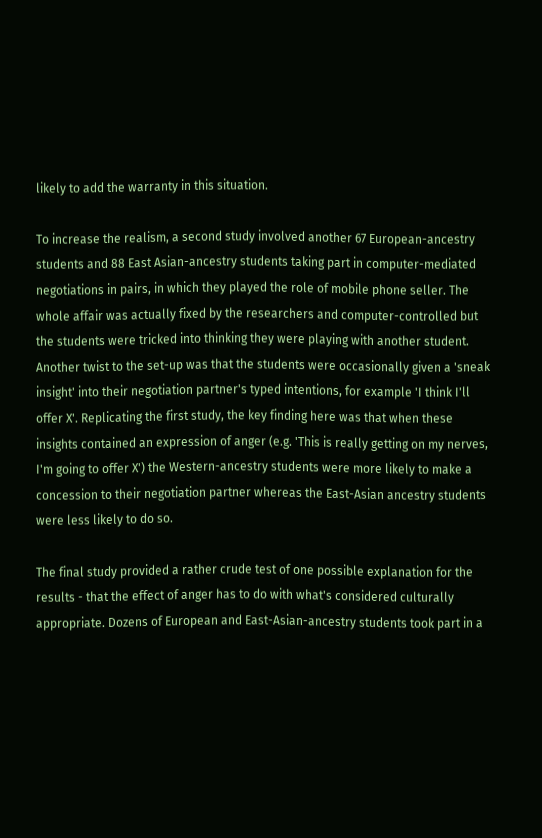likely to add the warranty in this situation.

To increase the realism, a second study involved another 67 European-ancestry students and 88 East Asian-ancestry students taking part in computer-mediated negotiations in pairs, in which they played the role of mobile phone seller. The whole affair was actually fixed by the researchers and computer-controlled but the students were tricked into thinking they were playing with another student. Another twist to the set-up was that the students were occasionally given a 'sneak insight' into their negotiation partner's typed intentions, for example 'I think I'll offer X'. Replicating the first study, the key finding here was that when these insights contained an expression of anger (e.g. 'This is really getting on my nerves, I'm going to offer X') the Western-ancestry students were more likely to make a concession to their negotiation partner whereas the East-Asian ancestry students were less likely to do so.

The final study provided a rather crude test of one possible explanation for the results - that the effect of anger has to do with what's considered culturally appropriate. Dozens of European and East-Asian-ancestry students took part in a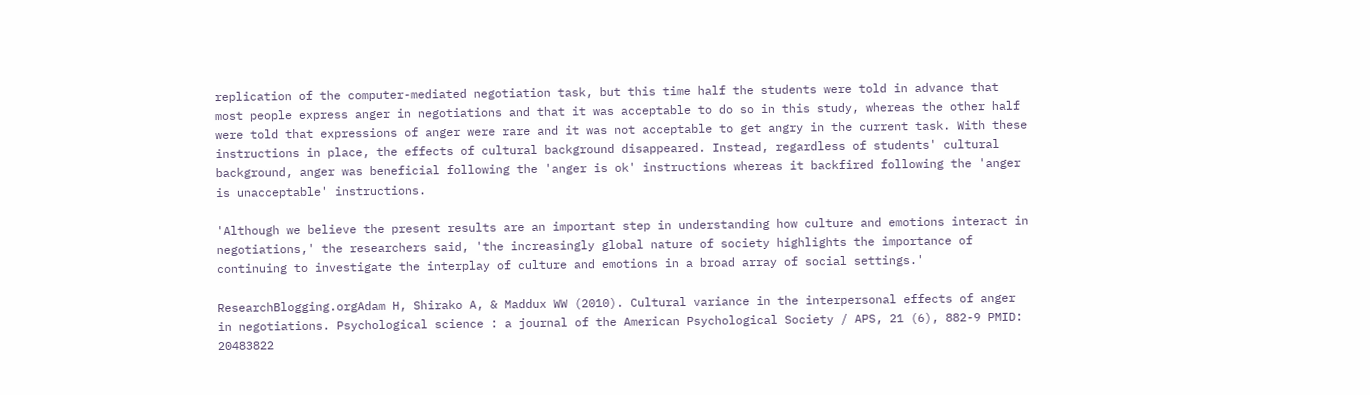replication of the computer-mediated negotiation task, but this time half the students were told in advance that most people express anger in negotiations and that it was acceptable to do so in this study, whereas the other half were told that expressions of anger were rare and it was not acceptable to get angry in the current task. With these instructions in place, the effects of cultural background disappeared. Instead, regardless of students' cultural background, anger was beneficial following the 'anger is ok' instructions whereas it backfired following the 'anger is unacceptable' instructions.

'Although we believe the present results are an important step in understanding how culture and emotions interact in negotiations,' the researchers said, 'the increasingly global nature of society highlights the importance of continuing to investigate the interplay of culture and emotions in a broad array of social settings.'

ResearchBlogging.orgAdam H, Shirako A, & Maddux WW (2010). Cultural variance in the interpersonal effects of anger in negotiations. Psychological science : a journal of the American Psychological Society / APS, 21 (6), 882-9 PMID: 20483822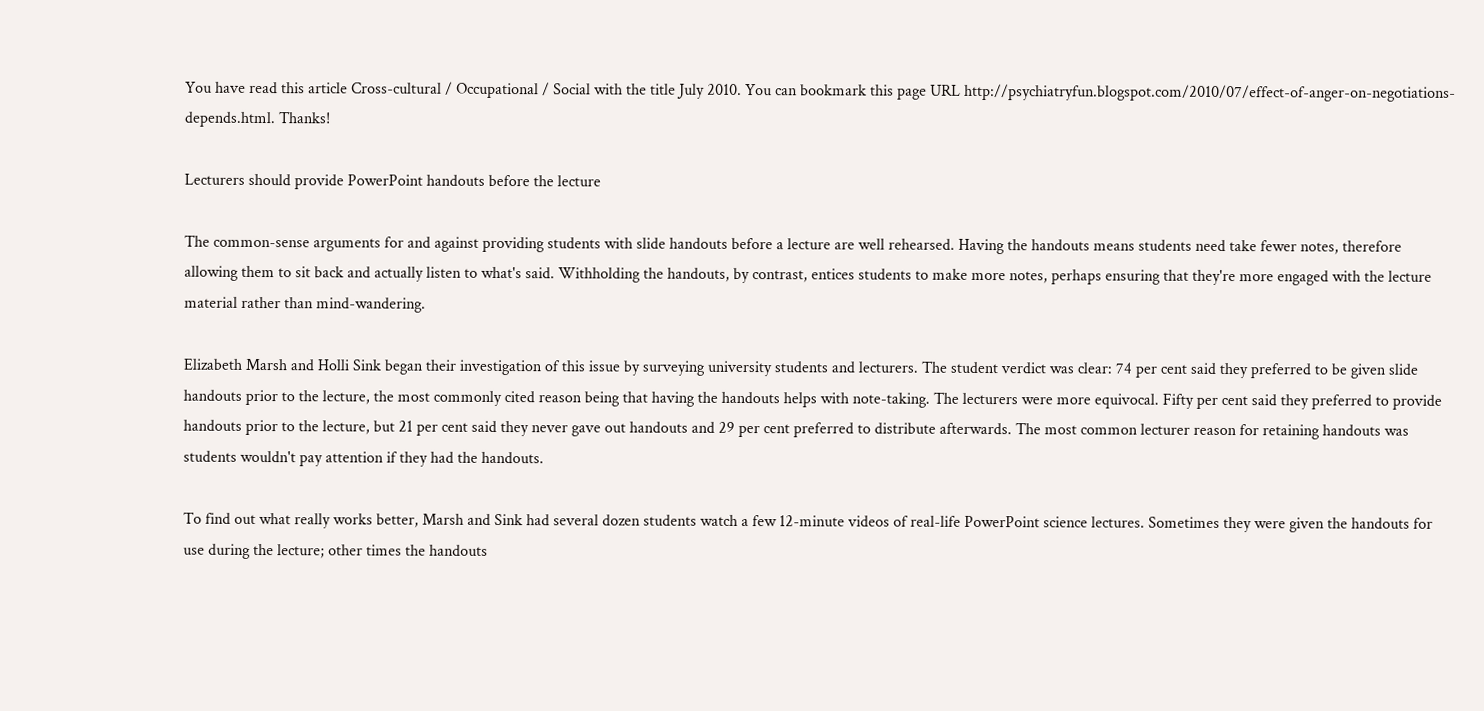You have read this article Cross-cultural / Occupational / Social with the title July 2010. You can bookmark this page URL http://psychiatryfun.blogspot.com/2010/07/effect-of-anger-on-negotiations-depends.html. Thanks!

Lecturers should provide PowerPoint handouts before the lecture

The common-sense arguments for and against providing students with slide handouts before a lecture are well rehearsed. Having the handouts means students need take fewer notes, therefore allowing them to sit back and actually listen to what's said. Withholding the handouts, by contrast, entices students to make more notes, perhaps ensuring that they're more engaged with the lecture material rather than mind-wandering.

Elizabeth Marsh and Holli Sink began their investigation of this issue by surveying university students and lecturers. The student verdict was clear: 74 per cent said they preferred to be given slide handouts prior to the lecture, the most commonly cited reason being that having the handouts helps with note-taking. The lecturers were more equivocal. Fifty per cent said they preferred to provide handouts prior to the lecture, but 21 per cent said they never gave out handouts and 29 per cent preferred to distribute afterwards. The most common lecturer reason for retaining handouts was students wouldn't pay attention if they had the handouts.

To find out what really works better, Marsh and Sink had several dozen students watch a few 12-minute videos of real-life PowerPoint science lectures. Sometimes they were given the handouts for use during the lecture; other times the handouts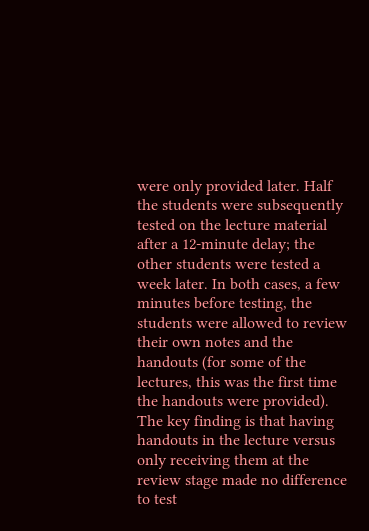were only provided later. Half the students were subsequently tested on the lecture material after a 12-minute delay; the other students were tested a week later. In both cases, a few minutes before testing, the students were allowed to review their own notes and the handouts (for some of the lectures, this was the first time the handouts were provided). The key finding is that having handouts in the lecture versus only receiving them at the review stage made no difference to test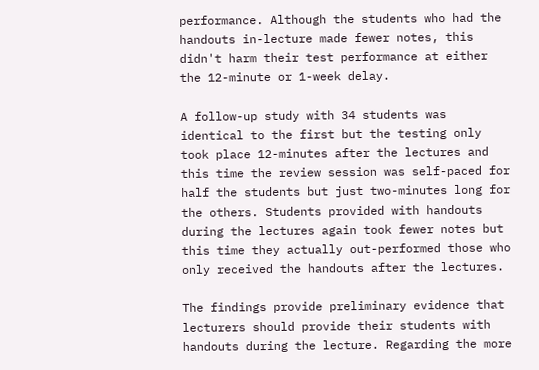performance. Although the students who had the handouts in-lecture made fewer notes, this didn't harm their test performance at either the 12-minute or 1-week delay.

A follow-up study with 34 students was identical to the first but the testing only took place 12-minutes after the lectures and this time the review session was self-paced for half the students but just two-minutes long for the others. Students provided with handouts during the lectures again took fewer notes but this time they actually out-performed those who only received the handouts after the lectures.

The findings provide preliminary evidence that lecturers should provide their students with handouts during the lecture. Regarding the more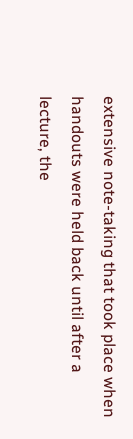extensive note-taking that took place when handouts were held back until after a lecture, the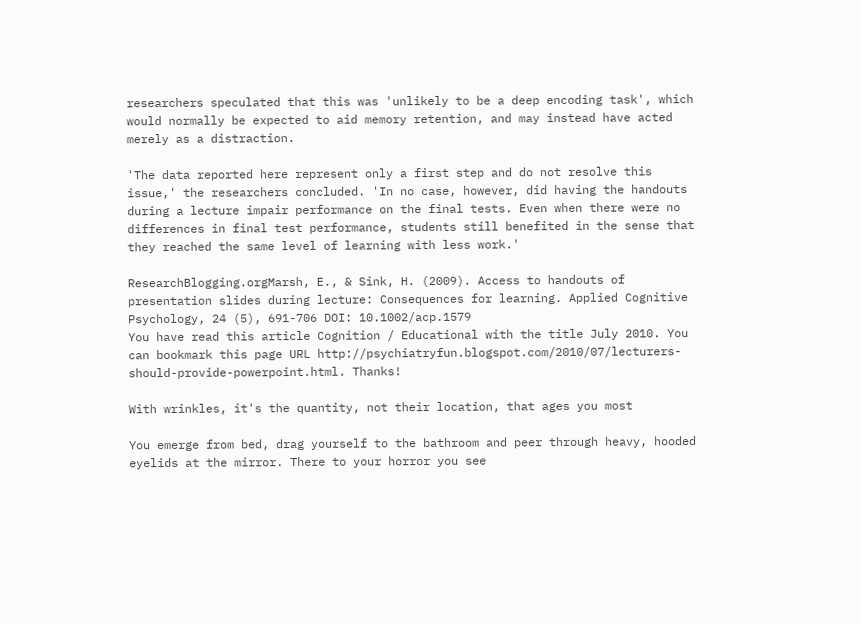researchers speculated that this was 'unlikely to be a deep encoding task', which would normally be expected to aid memory retention, and may instead have acted merely as a distraction.

'The data reported here represent only a first step and do not resolve this issue,' the researchers concluded. 'In no case, however, did having the handouts during a lecture impair performance on the final tests. Even when there were no differences in final test performance, students still benefited in the sense that they reached the same level of learning with less work.'

ResearchBlogging.orgMarsh, E., & Sink, H. (2009). Access to handouts of presentation slides during lecture: Consequences for learning. Applied Cognitive Psychology, 24 (5), 691-706 DOI: 10.1002/acp.1579
You have read this article Cognition / Educational with the title July 2010. You can bookmark this page URL http://psychiatryfun.blogspot.com/2010/07/lecturers-should-provide-powerpoint.html. Thanks!

With wrinkles, it's the quantity, not their location, that ages you most

You emerge from bed, drag yourself to the bathroom and peer through heavy, hooded eyelids at the mirror. There to your horror you see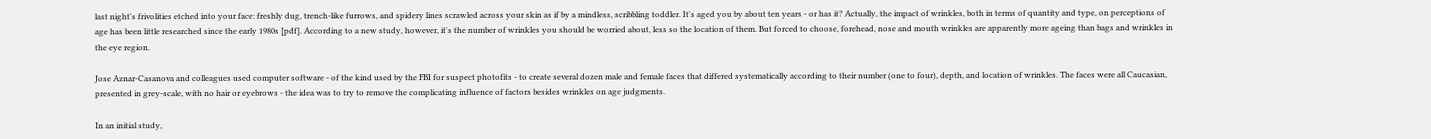last night's frivolities etched into your face: freshly dug, trench-like furrows, and spidery lines scrawled across your skin as if by a mindless, scribbling toddler. It's aged you by about ten years - or has it? Actually, the impact of wrinkles, both in terms of quantity and type, on perceptions of age has been little researched since the early 1980s [pdf]. According to a new study, however, it's the number of wrinkles you should be worried about, less so the location of them. But forced to choose, forehead, nose and mouth wrinkles are apparently more ageing than bags and wrinkles in the eye region.

Jose Aznar-Casanova and colleagues used computer software - of the kind used by the FBI for suspect photofits - to create several dozen male and female faces that differed systematically according to their number (one to four), depth, and location of wrinkles. The faces were all Caucasian, presented in grey-scale, with no hair or eyebrows - the idea was to try to remove the complicating influence of factors besides wrinkles on age judgments.

In an initial study,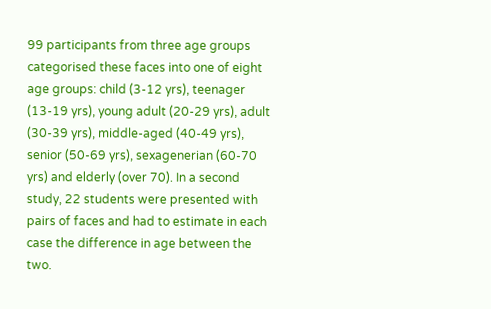99 participants from three age groups categorised these faces into one of eight age groups: child (3-12 yrs), teenager (13-19 yrs), young adult (20-29 yrs), adult (30-39 yrs), middle-aged (40-49 yrs), senior (50-69 yrs), sexagenerian (60-70 yrs) and elderly (over 70). In a second study, 22 students were presented with pairs of faces and had to estimate in each case the difference in age between the two.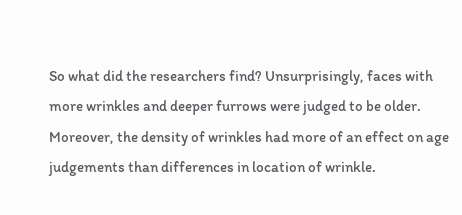So what did the researchers find? Unsurprisingly, faces with more wrinkles and deeper furrows were judged to be older. Moreover, the density of wrinkles had more of an effect on age judgements than differences in location of wrinkle.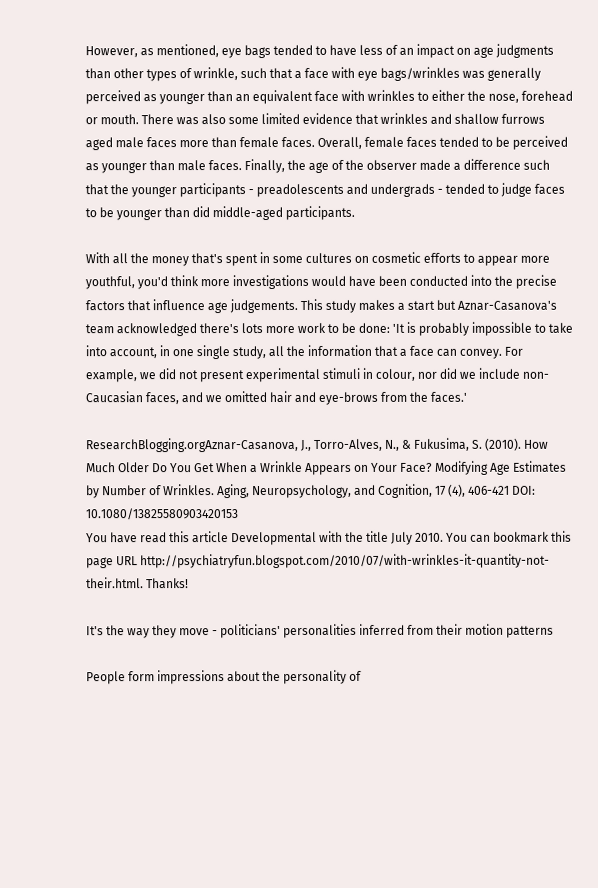However, as mentioned, eye bags tended to have less of an impact on age judgments than other types of wrinkle, such that a face with eye bags/wrinkles was generally perceived as younger than an equivalent face with wrinkles to either the nose, forehead or mouth. There was also some limited evidence that wrinkles and shallow furrows aged male faces more than female faces. Overall, female faces tended to be perceived as younger than male faces. Finally, the age of the observer made a difference such that the younger participants - preadolescents and undergrads - tended to judge faces to be younger than did middle-aged participants.

With all the money that's spent in some cultures on cosmetic efforts to appear more youthful, you'd think more investigations would have been conducted into the precise factors that influence age judgements. This study makes a start but Aznar-Casanova's team acknowledged there's lots more work to be done: 'It is probably impossible to take into account, in one single study, all the information that a face can convey. For example, we did not present experimental stimuli in colour, nor did we include non-Caucasian faces, and we omitted hair and eye-brows from the faces.'

ResearchBlogging.orgAznar-Casanova, J., Torro-Alves, N., & Fukusima, S. (2010). How Much Older Do You Get When a Wrinkle Appears on Your Face? Modifying Age Estimates by Number of Wrinkles. Aging, Neuropsychology, and Cognition, 17 (4), 406-421 DOI: 10.1080/13825580903420153
You have read this article Developmental with the title July 2010. You can bookmark this page URL http://psychiatryfun.blogspot.com/2010/07/with-wrinkles-it-quantity-not-their.html. Thanks!

It's the way they move - politicians' personalities inferred from their motion patterns

People form impressions about the personality of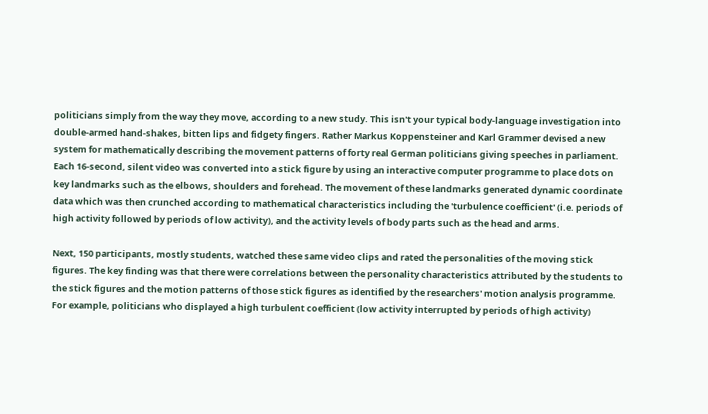politicians simply from the way they move, according to a new study. This isn't your typical body-language investigation into double-armed hand-shakes, bitten lips and fidgety fingers. Rather Markus Koppensteiner and Karl Grammer devised a new system for mathematically describing the movement patterns of forty real German politicians giving speeches in parliament. Each 16-second, silent video was converted into a stick figure by using an interactive computer programme to place dots on key landmarks such as the elbows, shoulders and forehead. The movement of these landmarks generated dynamic coordinate data which was then crunched according to mathematical characteristics including the 'turbulence coefficient' (i.e. periods of high activity followed by periods of low activity), and the activity levels of body parts such as the head and arms.

Next, 150 participants, mostly students, watched these same video clips and rated the personalities of the moving stick figures. The key finding was that there were correlations between the personality characteristics attributed by the students to the stick figures and the motion patterns of those stick figures as identified by the researchers' motion analysis programme. For example, politicians who displayed a high turbulent coefficient (low activity interrupted by periods of high activity)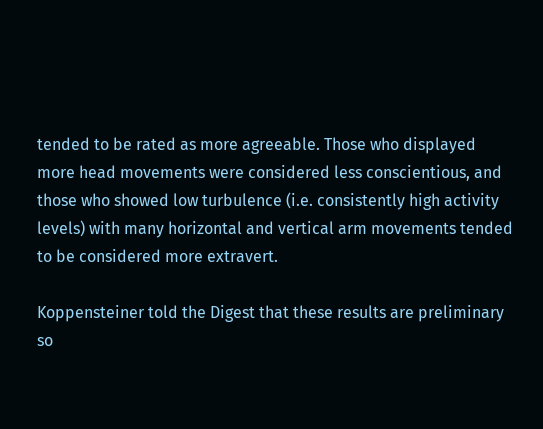tended to be rated as more agreeable. Those who displayed more head movements were considered less conscientious, and those who showed low turbulence (i.e. consistently high activity levels) with many horizontal and vertical arm movements tended to be considered more extravert.

Koppensteiner told the Digest that these results are preliminary so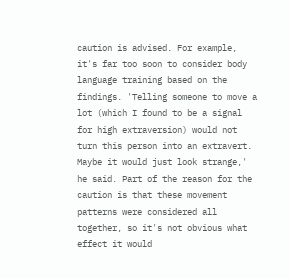caution is advised. For example, it's far too soon to consider body language training based on the findings. 'Telling someone to move a lot (which I found to be a signal for high extraversion) would not turn this person into an extravert. Maybe it would just look strange,' he said. Part of the reason for the caution is that these movement patterns were considered all together, so it's not obvious what effect it would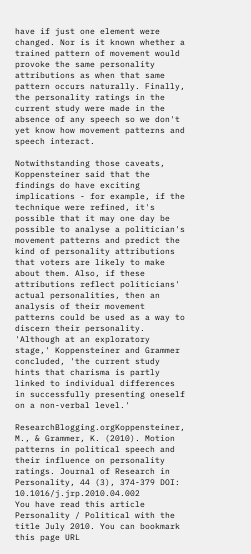have if just one element were changed. Nor is it known whether a trained pattern of movement would provoke the same personality attributions as when that same pattern occurs naturally. Finally, the personality ratings in the current study were made in the absence of any speech so we don't yet know how movement patterns and speech interact.

Notwithstanding those caveats, Koppensteiner said that the findings do have exciting implications - for example, if the technique were refined, it's possible that it may one day be possible to analyse a politician's movement patterns and predict the kind of personality attributions that voters are likely to make about them. Also, if these attributions reflect politicians' actual personalities, then an analysis of their movement patterns could be used as a way to discern their personality. 'Although at an exploratory stage,' Koppensteiner and Grammer concluded, 'the current study hints that charisma is partly linked to individual differences in successfully presenting oneself on a non-verbal level.'

ResearchBlogging.orgKoppensteiner, M., & Grammer, K. (2010). Motion patterns in political speech and their influence on personality ratings. Journal of Research in Personality, 44 (3), 374-379 DOI: 10.1016/j.jrp.2010.04.002
You have read this article Personality / Political with the title July 2010. You can bookmark this page URL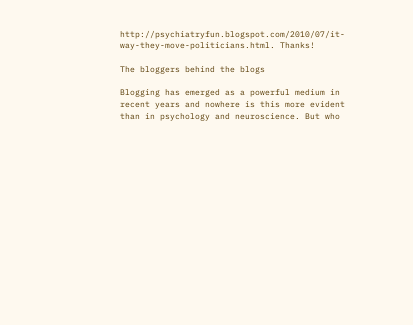http://psychiatryfun.blogspot.com/2010/07/it-way-they-move-politicians.html. Thanks!

The bloggers behind the blogs

Blogging has emerged as a powerful medium in recent years and nowhere is this more evident than in psychology and neuroscience. But who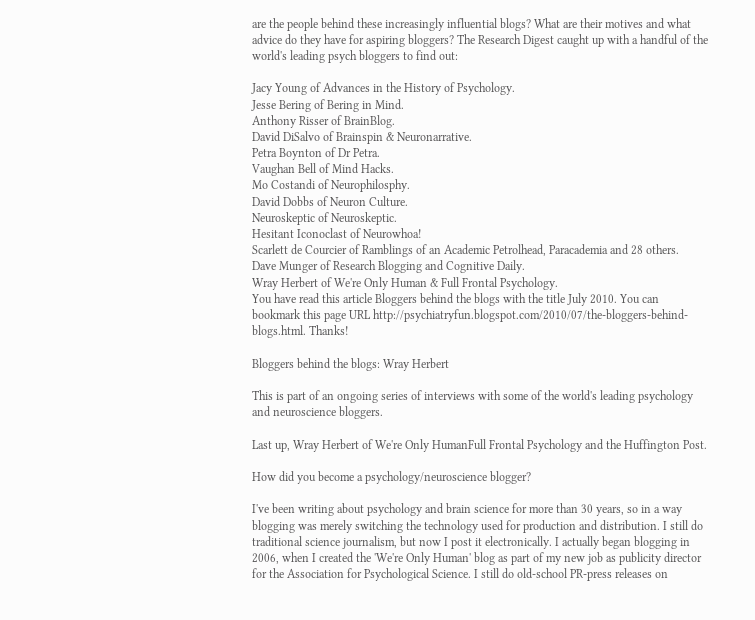are the people behind these increasingly influential blogs? What are their motives and what advice do they have for aspiring bloggers? The Research Digest caught up with a handful of the world's leading psych bloggers to find out:

Jacy Young of Advances in the History of Psychology.
Jesse Bering of Bering in Mind.
Anthony Risser of BrainBlog.
David DiSalvo of Brainspin & Neuronarrative.
Petra Boynton of Dr Petra.
Vaughan Bell of Mind Hacks.
Mo Costandi of Neurophilosphy.
David Dobbs of Neuron Culture.
Neuroskeptic of Neuroskeptic.
Hesitant Iconoclast of Neurowhoa!
Scarlett de Courcier of Ramblings of an Academic Petrolhead, Paracademia and 28 others.
Dave Munger of Research Blogging and Cognitive Daily.
Wray Herbert of We're Only Human & Full Frontal Psychology.
You have read this article Bloggers behind the blogs with the title July 2010. You can bookmark this page URL http://psychiatryfun.blogspot.com/2010/07/the-bloggers-behind-blogs.html. Thanks!

Bloggers behind the blogs: Wray Herbert

This is part of an ongoing series of interviews with some of the world's leading psychology and neuroscience bloggers.

Last up, Wray Herbert of We're Only HumanFull Frontal Psychology and the Huffington Post.

How did you become a psychology/neuroscience blogger?

I've been writing about psychology and brain science for more than 30 years, so in a way blogging was merely switching the technology used for production and distribution. I still do traditional science journalism, but now I post it electronically. I actually began blogging in 2006, when I created the 'We're Only Human' blog as part of my new job as publicity director for the Association for Psychological Science. I still do old-school PR-press releases on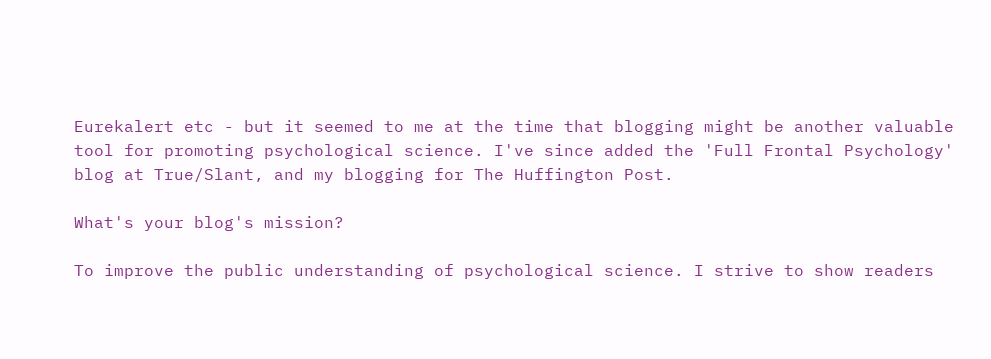Eurekalert etc - but it seemed to me at the time that blogging might be another valuable tool for promoting psychological science. I've since added the 'Full Frontal Psychology' blog at True/Slant, and my blogging for The Huffington Post.

What's your blog's mission?

To improve the public understanding of psychological science. I strive to show readers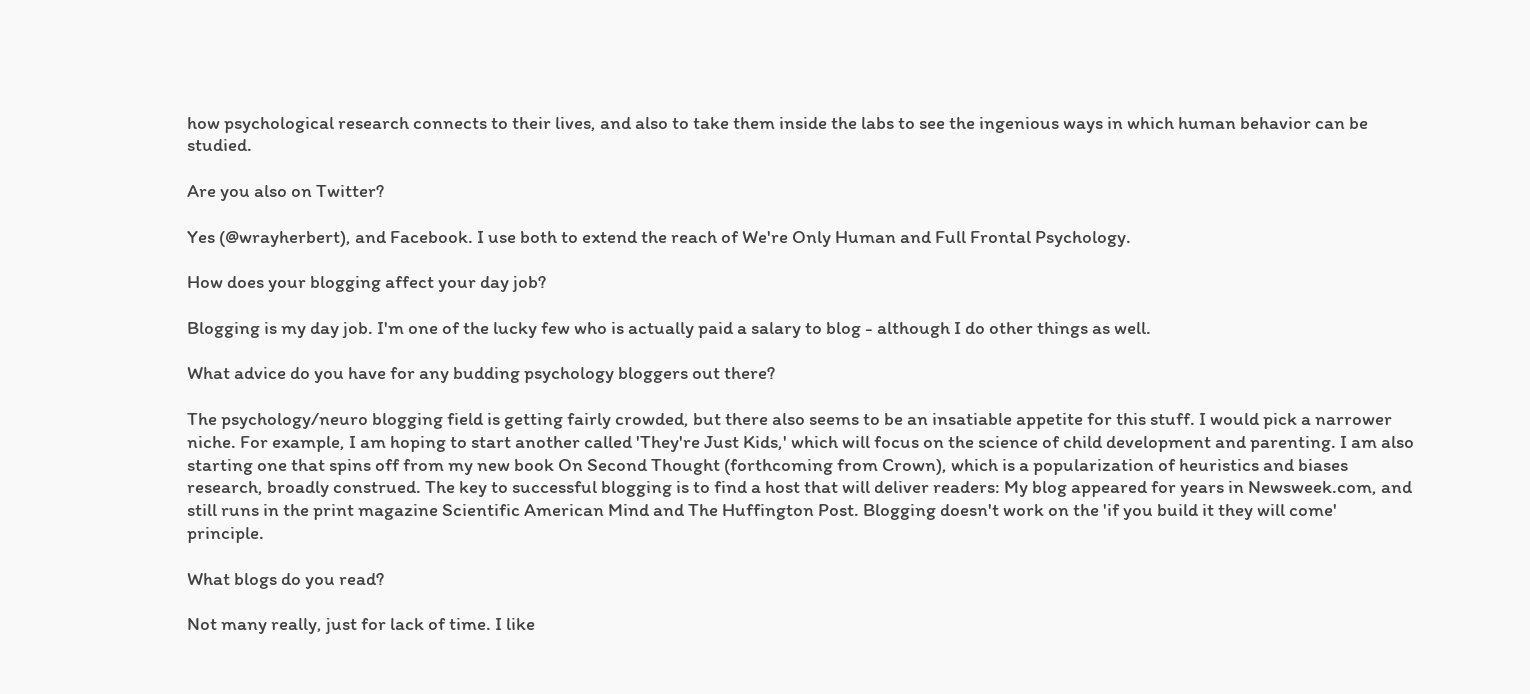how psychological research connects to their lives, and also to take them inside the labs to see the ingenious ways in which human behavior can be studied.

Are you also on Twitter?

Yes (@wrayherbert), and Facebook. I use both to extend the reach of We're Only Human and Full Frontal Psychology.

How does your blogging affect your day job?

Blogging is my day job. I'm one of the lucky few who is actually paid a salary to blog - although I do other things as well.

What advice do you have for any budding psychology bloggers out there?

The psychology/neuro blogging field is getting fairly crowded, but there also seems to be an insatiable appetite for this stuff. I would pick a narrower niche. For example, I am hoping to start another called 'They're Just Kids,' which will focus on the science of child development and parenting. I am also starting one that spins off from my new book On Second Thought (forthcoming from Crown), which is a popularization of heuristics and biases research, broadly construed. The key to successful blogging is to find a host that will deliver readers: My blog appeared for years in Newsweek.com, and still runs in the print magazine Scientific American Mind and The Huffington Post. Blogging doesn't work on the 'if you build it they will come' principle.

What blogs do you read?

Not many really, just for lack of time. I like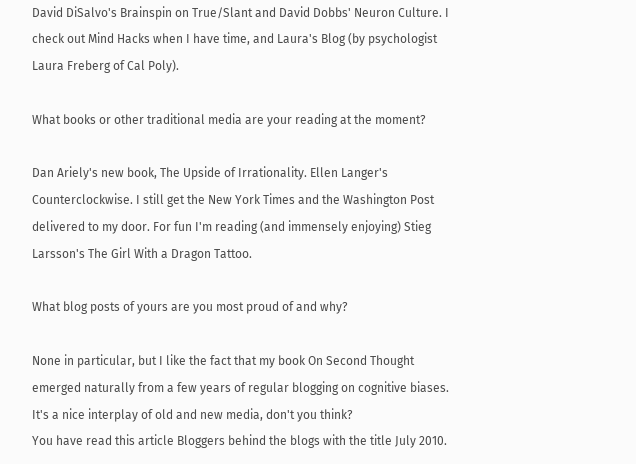David DiSalvo's Brainspin on True/Slant and David Dobbs' Neuron Culture. I check out Mind Hacks when I have time, and Laura's Blog (by psychologist Laura Freberg of Cal Poly).

What books or other traditional media are your reading at the moment?

Dan Ariely's new book, The Upside of Irrationality. Ellen Langer's Counterclockwise. I still get the New York Times and the Washington Post delivered to my door. For fun I'm reading (and immensely enjoying) Stieg Larsson's The Girl With a Dragon Tattoo.

What blog posts of yours are you most proud of and why?

None in particular, but I like the fact that my book On Second Thought emerged naturally from a few years of regular blogging on cognitive biases. It's a nice interplay of old and new media, don't you think?
You have read this article Bloggers behind the blogs with the title July 2010.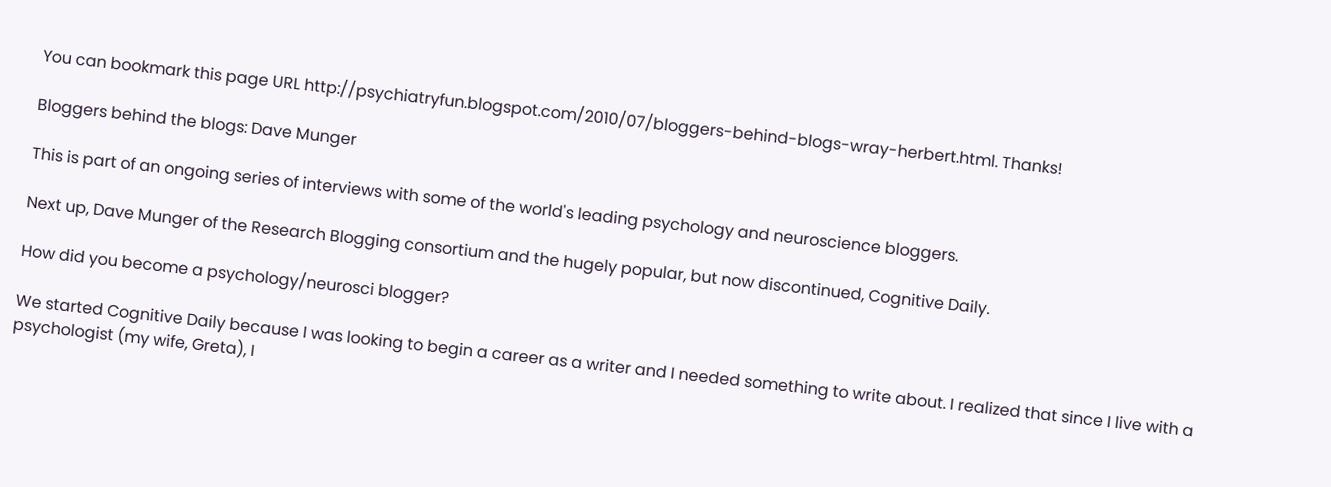You can bookmark this page URL http://psychiatryfun.blogspot.com/2010/07/bloggers-behind-blogs-wray-herbert.html. Thanks!

Bloggers behind the blogs: Dave Munger

This is part of an ongoing series of interviews with some of the world's leading psychology and neuroscience bloggers.

Next up, Dave Munger of the Research Blogging consortium and the hugely popular, but now discontinued, Cognitive Daily.

How did you become a psychology/neurosci blogger?

We started Cognitive Daily because I was looking to begin a career as a writer and I needed something to write about. I realized that since I live with a psychologist (my wife, Greta), I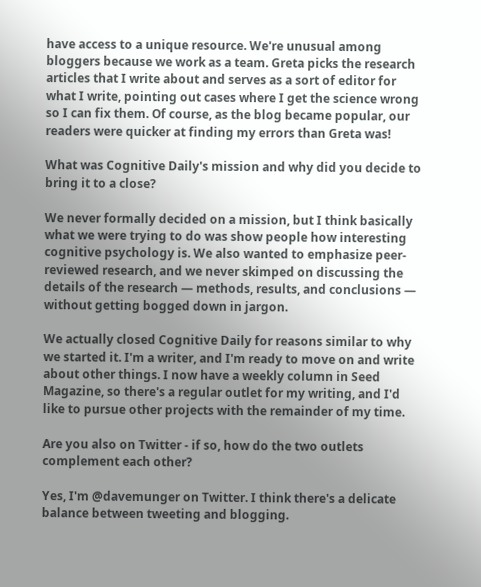have access to a unique resource. We're unusual among bloggers because we work as a team. Greta picks the research articles that I write about and serves as a sort of editor for what I write, pointing out cases where I get the science wrong so I can fix them. Of course, as the blog became popular, our readers were quicker at finding my errors than Greta was!

What was Cognitive Daily's mission and why did you decide to bring it to a close?

We never formally decided on a mission, but I think basically what we were trying to do was show people how interesting cognitive psychology is. We also wanted to emphasize peer-reviewed research, and we never skimped on discussing the details of the research — methods, results, and conclusions — without getting bogged down in jargon.

We actually closed Cognitive Daily for reasons similar to why we started it. I'm a writer, and I'm ready to move on and write about other things. I now have a weekly column in Seed Magazine, so there's a regular outlet for my writing, and I'd like to pursue other projects with the remainder of my time.

Are you also on Twitter - if so, how do the two outlets complement each other?

Yes, I'm @davemunger on Twitter. I think there's a delicate balance between tweeting and blogging.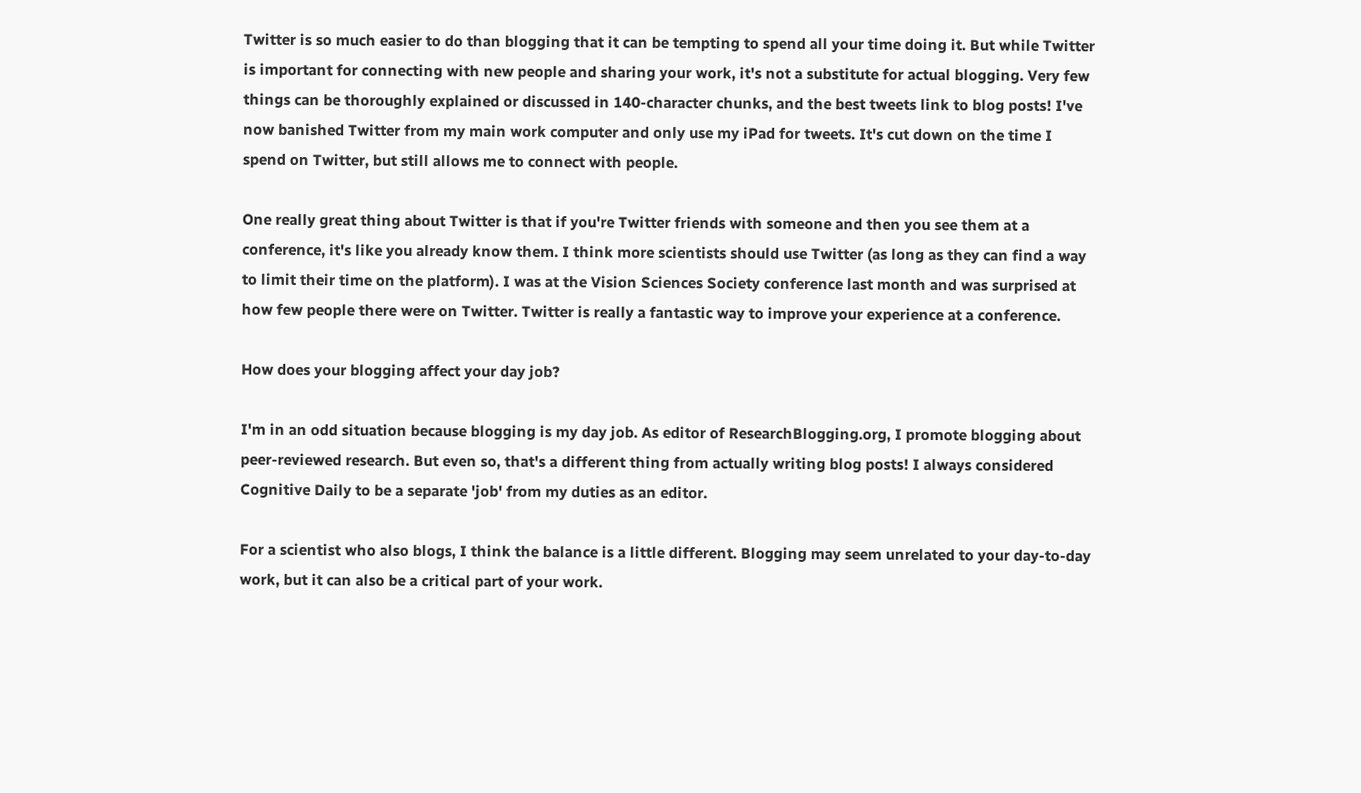Twitter is so much easier to do than blogging that it can be tempting to spend all your time doing it. But while Twitter is important for connecting with new people and sharing your work, it's not a substitute for actual blogging. Very few things can be thoroughly explained or discussed in 140-character chunks, and the best tweets link to blog posts! I've now banished Twitter from my main work computer and only use my iPad for tweets. It's cut down on the time I spend on Twitter, but still allows me to connect with people.

One really great thing about Twitter is that if you're Twitter friends with someone and then you see them at a conference, it's like you already know them. I think more scientists should use Twitter (as long as they can find a way to limit their time on the platform). I was at the Vision Sciences Society conference last month and was surprised at how few people there were on Twitter. Twitter is really a fantastic way to improve your experience at a conference.

How does your blogging affect your day job?

I'm in an odd situation because blogging is my day job. As editor of ResearchBlogging.org, I promote blogging about peer-reviewed research. But even so, that's a different thing from actually writing blog posts! I always considered Cognitive Daily to be a separate 'job' from my duties as an editor.

For a scientist who also blogs, I think the balance is a little different. Blogging may seem unrelated to your day-to-day work, but it can also be a critical part of your work.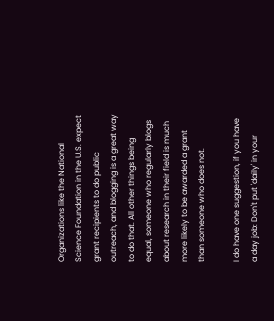Organizations like the National Science Foundation in the U.S. expect grant recipients to do public outreach, and blogging is a great way to do that. All other things being equal, someone who regularly blogs about research in their field is much more likely to be awarded a grant than someone who does not.

I do have one suggestion, if you have a day job: Don't put 'daily' in your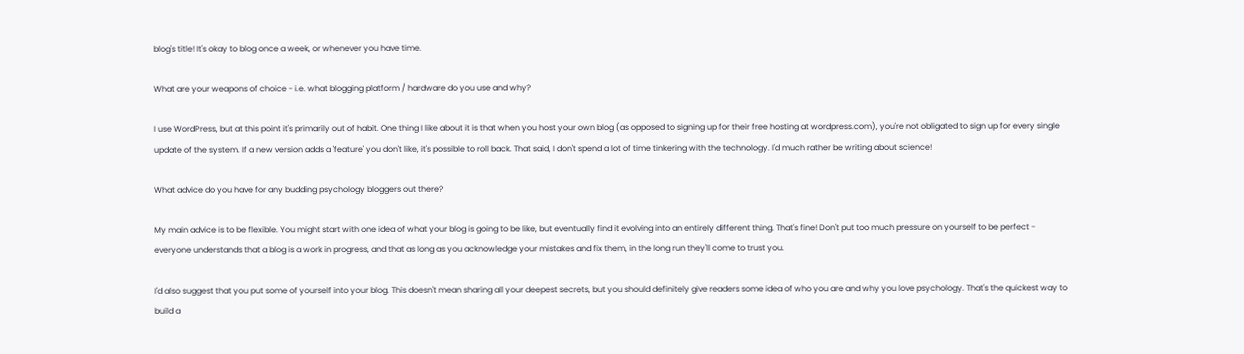blog's title! It's okay to blog once a week, or whenever you have time.

What are your weapons of choice - i.e. what blogging platform / hardware do you use and why?

I use WordPress, but at this point it's primarily out of habit. One thing I like about it is that when you host your own blog (as opposed to signing up for their free hosting at wordpress.com), you're not obligated to sign up for every single update of the system. If a new version adds a 'feature' you don't like, it's possible to roll back. That said, I don't spend a lot of time tinkering with the technology. I'd much rather be writing about science!

What advice do you have for any budding psychology bloggers out there?

My main advice is to be flexible. You might start with one idea of what your blog is going to be like, but eventually find it evolving into an entirely different thing. That's fine! Don't put too much pressure on yourself to be perfect - everyone understands that a blog is a work in progress, and that as long as you acknowledge your mistakes and fix them, in the long run they'll come to trust you.

I'd also suggest that you put some of yourself into your blog. This doesn't mean sharing all your deepest secrets, but you should definitely give readers some idea of who you are and why you love psychology. That's the quickest way to build a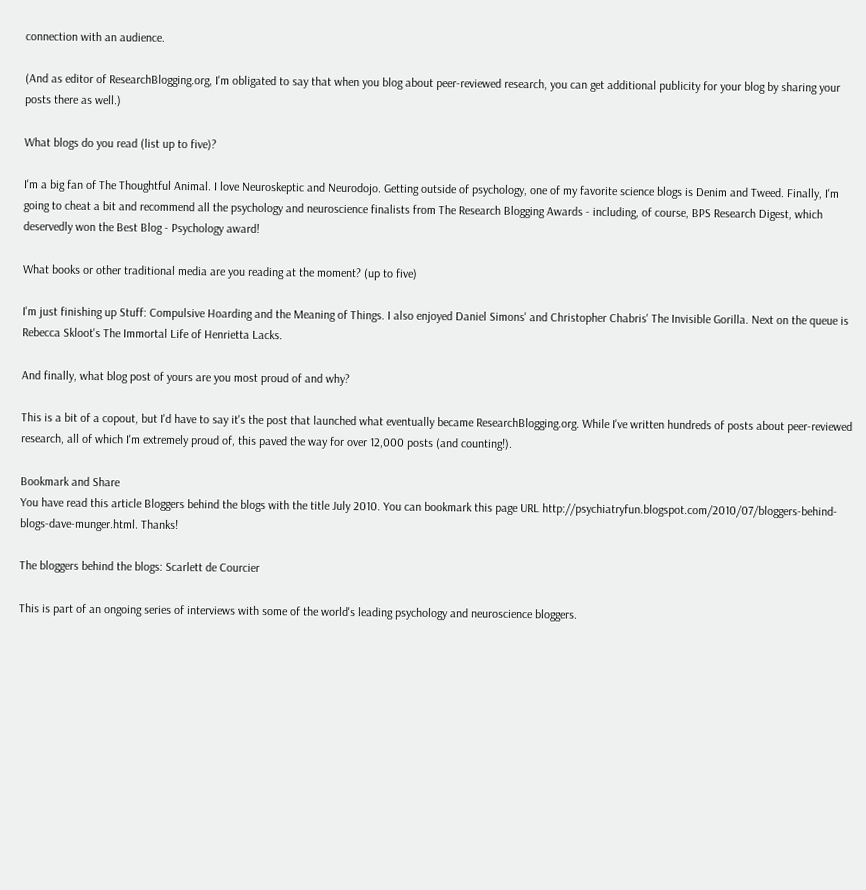connection with an audience.

(And as editor of ResearchBlogging.org, I'm obligated to say that when you blog about peer-reviewed research, you can get additional publicity for your blog by sharing your posts there as well.)

What blogs do you read (list up to five)?

I'm a big fan of The Thoughtful Animal. I love Neuroskeptic and Neurodojo. Getting outside of psychology, one of my favorite science blogs is Denim and Tweed. Finally, I'm going to cheat a bit and recommend all the psychology and neuroscience finalists from The Research Blogging Awards - including, of course, BPS Research Digest, which deservedly won the Best Blog - Psychology award!

What books or other traditional media are you reading at the moment? (up to five)

I'm just finishing up Stuff: Compulsive Hoarding and the Meaning of Things. I also enjoyed Daniel Simons' and Christopher Chabris' The Invisible Gorilla. Next on the queue is Rebecca Skloot's The Immortal Life of Henrietta Lacks.

And finally, what blog post of yours are you most proud of and why?

This is a bit of a copout, but I'd have to say it's the post that launched what eventually became ResearchBlogging.org. While I've written hundreds of posts about peer-reviewed research, all of which I'm extremely proud of, this paved the way for over 12,000 posts (and counting!).

Bookmark and Share
You have read this article Bloggers behind the blogs with the title July 2010. You can bookmark this page URL http://psychiatryfun.blogspot.com/2010/07/bloggers-behind-blogs-dave-munger.html. Thanks!

The bloggers behind the blogs: Scarlett de Courcier

This is part of an ongoing series of interviews with some of the world's leading psychology and neuroscience bloggers.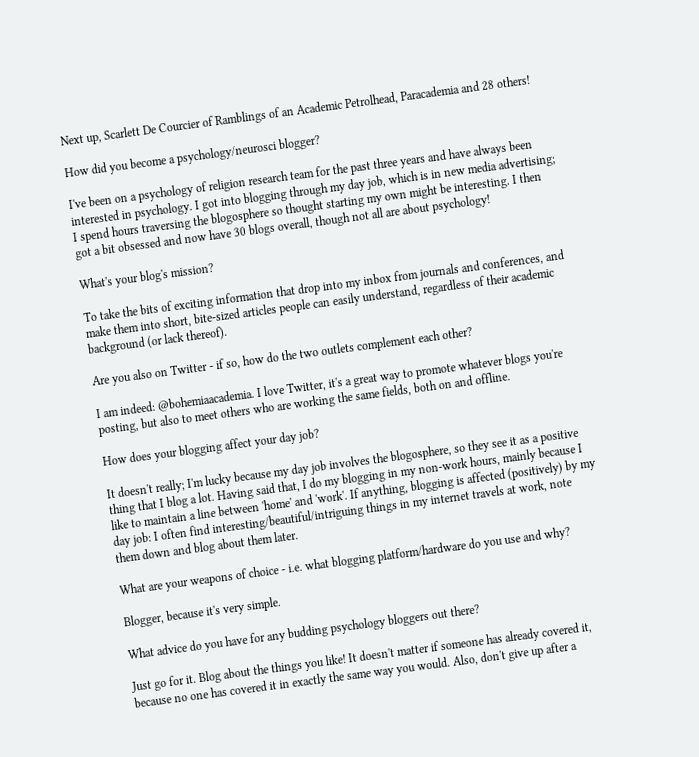Next up, Scarlett De Courcier of Ramblings of an Academic Petrolhead, Paracademia and 28 others!

How did you become a psychology/neurosci blogger?

I've been on a psychology of religion research team for the past three years and have always been interested in psychology. I got into blogging through my day job, which is in new media advertising; I spend hours traversing the blogosphere so thought starting my own might be interesting. I then got a bit obsessed and now have 30 blogs overall, though not all are about psychology!

What's your blog's mission?

To take the bits of exciting information that drop into my inbox from journals and conferences, and make them into short, bite-sized articles people can easily understand, regardless of their academic background (or lack thereof).

Are you also on Twitter - if so, how do the two outlets complement each other?

I am indeed: @bohemiaacademia. I love Twitter, it's a great way to promote whatever blogs you're posting, but also to meet others who are working the same fields, both on and offline.

How does your blogging affect your day job?

It doesn't really; I'm lucky because my day job involves the blogosphere, so they see it as a positive thing that I blog a lot. Having said that, I do my blogging in my non-work hours, mainly because I like to maintain a line between 'home' and 'work'. If anything, blogging is affected (positively) by my day job: I often find interesting/beautiful/intriguing things in my internet travels at work, note them down and blog about them later.

What are your weapons of choice - i.e. what blogging platform/hardware do you use and why?

Blogger, because it's very simple.

What advice do you have for any budding psychology bloggers out there?

Just go for it. Blog about the things you like! It doesn't matter if someone has already covered it, because no one has covered it in exactly the same way you would. Also, don't give up after a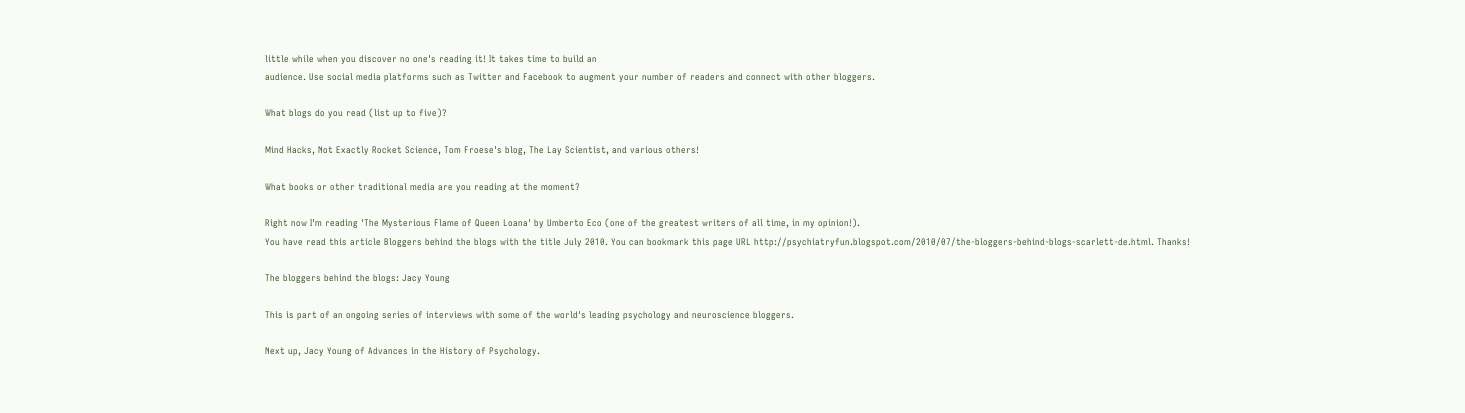little while when you discover no one's reading it! It takes time to build an
audience. Use social media platforms such as Twitter and Facebook to augment your number of readers and connect with other bloggers.

What blogs do you read (list up to five)?

Mind Hacks, Not Exactly Rocket Science, Tom Froese's blog, The Lay Scientist, and various others!

What books or other traditional media are you reading at the moment?

Right now I'm reading 'The Mysterious Flame of Queen Loana' by Umberto Eco (one of the greatest writers of all time, in my opinion!).
You have read this article Bloggers behind the blogs with the title July 2010. You can bookmark this page URL http://psychiatryfun.blogspot.com/2010/07/the-bloggers-behind-blogs-scarlett-de.html. Thanks!

The bloggers behind the blogs: Jacy Young

This is part of an ongoing series of interviews with some of the world's leading psychology and neuroscience bloggers.

Next up, Jacy Young of Advances in the History of Psychology.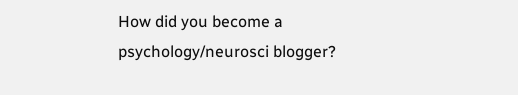How did you become a psychology/neurosci blogger?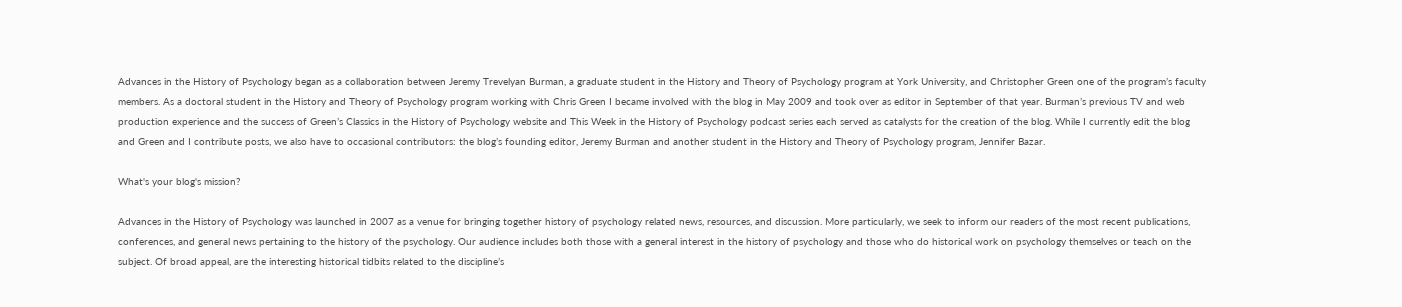Advances in the History of Psychology began as a collaboration between Jeremy Trevelyan Burman, a graduate student in the History and Theory of Psychology program at York University, and Christopher Green one of the program’s faculty members. As a doctoral student in the History and Theory of Psychology program working with Chris Green I became involved with the blog in May 2009 and took over as editor in September of that year. Burman’s previous TV and web production experience and the success of Green’s Classics in the History of Psychology website and This Week in the History of Psychology podcast series each served as catalysts for the creation of the blog. While I currently edit the blog and Green and I contribute posts, we also have to occasional contributors: the blog’s founding editor, Jeremy Burman and another student in the History and Theory of Psychology program, Jennifer Bazar.

What's your blog's mission?

Advances in the History of Psychology was launched in 2007 as a venue for bringing together history of psychology related news, resources, and discussion. More particularly, we seek to inform our readers of the most recent publications, conferences, and general news pertaining to the history of the psychology. Our audience includes both those with a general interest in the history of psychology and those who do historical work on psychology themselves or teach on the subject. Of broad appeal, are the interesting historical tidbits related to the discipline’s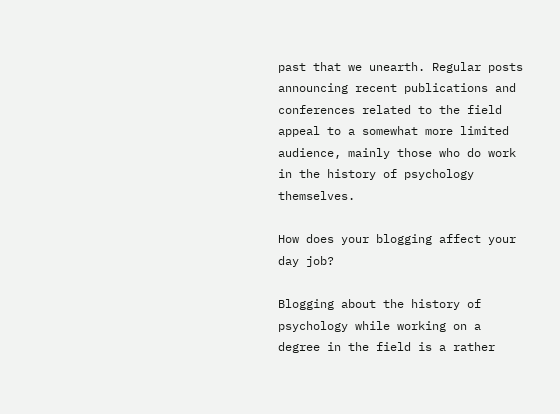past that we unearth. Regular posts announcing recent publications and conferences related to the field appeal to a somewhat more limited audience, mainly those who do work in the history of psychology themselves.

How does your blogging affect your day job?

Blogging about the history of psychology while working on a degree in the field is a rather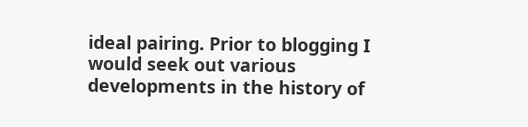ideal pairing. Prior to blogging I would seek out various developments in the history of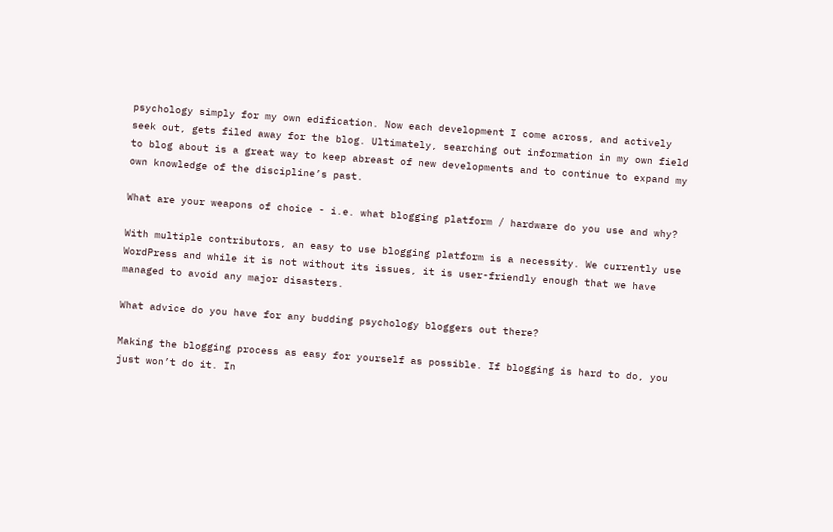psychology simply for my own edification. Now each development I come across, and actively seek out, gets filed away for the blog. Ultimately, searching out information in my own field to blog about is a great way to keep abreast of new developments and to continue to expand my own knowledge of the discipline’s past.

What are your weapons of choice - i.e. what blogging platform / hardware do you use and why?

With multiple contributors, an easy to use blogging platform is a necessity. We currently use WordPress and while it is not without its issues, it is user-friendly enough that we have managed to avoid any major disasters.

What advice do you have for any budding psychology bloggers out there?

Making the blogging process as easy for yourself as possible. If blogging is hard to do, you just won’t do it. In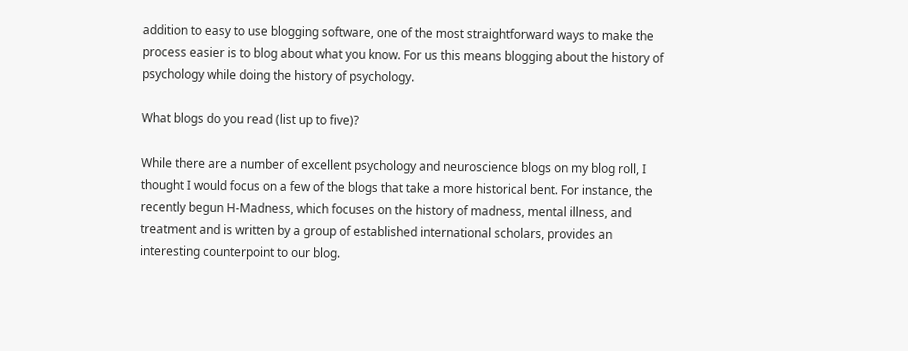addition to easy to use blogging software, one of the most straightforward ways to make the process easier is to blog about what you know. For us this means blogging about the history of psychology while doing the history of psychology.

What blogs do you read (list up to five)?

While there are a number of excellent psychology and neuroscience blogs on my blog roll, I thought I would focus on a few of the blogs that take a more historical bent. For instance, the recently begun H-Madness, which focuses on the history of madness, mental illness, and treatment and is written by a group of established international scholars, provides an interesting counterpoint to our blog.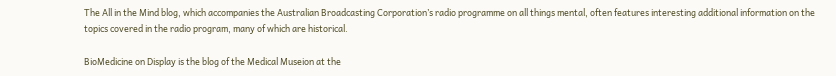The All in the Mind blog, which accompanies the Australian Broadcasting Corporation’s radio programme on all things mental, often features interesting additional information on the topics covered in the radio program, many of which are historical.

BioMedicine on Display is the blog of the Medical Museion at the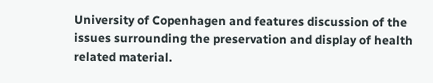University of Copenhagen and features discussion of the issues surrounding the preservation and display of health related material.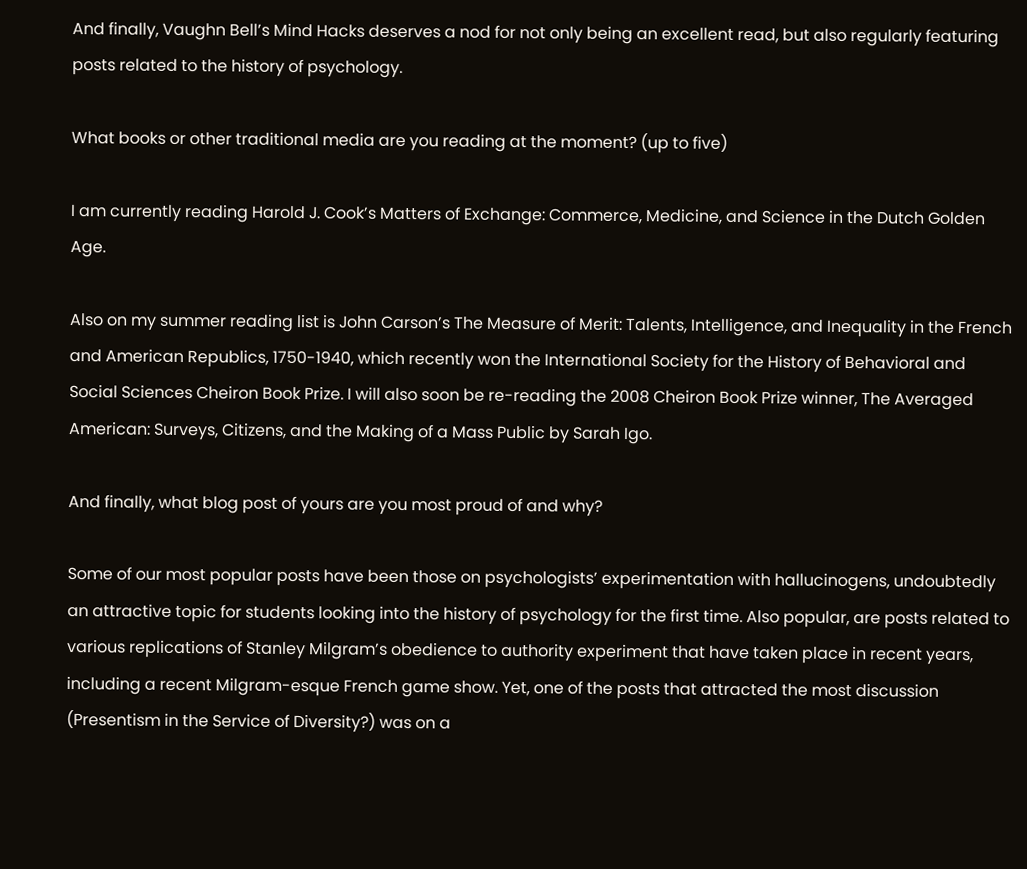And finally, Vaughn Bell’s Mind Hacks deserves a nod for not only being an excellent read, but also regularly featuring posts related to the history of psychology.

What books or other traditional media are you reading at the moment? (up to five)

I am currently reading Harold J. Cook’s Matters of Exchange: Commerce, Medicine, and Science in the Dutch Golden Age.

Also on my summer reading list is John Carson’s The Measure of Merit: Talents, Intelligence, and Inequality in the French and American Republics, 1750-1940, which recently won the International Society for the History of Behavioral and Social Sciences Cheiron Book Prize. I will also soon be re-reading the 2008 Cheiron Book Prize winner, The Averaged American: Surveys, Citizens, and the Making of a Mass Public by Sarah Igo.

And finally, what blog post of yours are you most proud of and why?

Some of our most popular posts have been those on psychologists’ experimentation with hallucinogens, undoubtedly an attractive topic for students looking into the history of psychology for the first time. Also popular, are posts related to various replications of Stanley Milgram’s obedience to authority experiment that have taken place in recent years, including a recent Milgram-esque French game show. Yet, one of the posts that attracted the most discussion (Presentism in the Service of Diversity?) was on a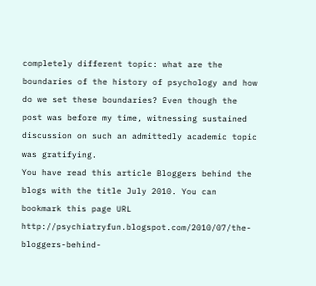completely different topic: what are the boundaries of the history of psychology and how do we set these boundaries? Even though the post was before my time, witnessing sustained discussion on such an admittedly academic topic was gratifying.
You have read this article Bloggers behind the blogs with the title July 2010. You can bookmark this page URL http://psychiatryfun.blogspot.com/2010/07/the-bloggers-behind-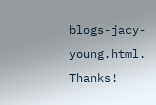blogs-jacy-young.html. Thanks!